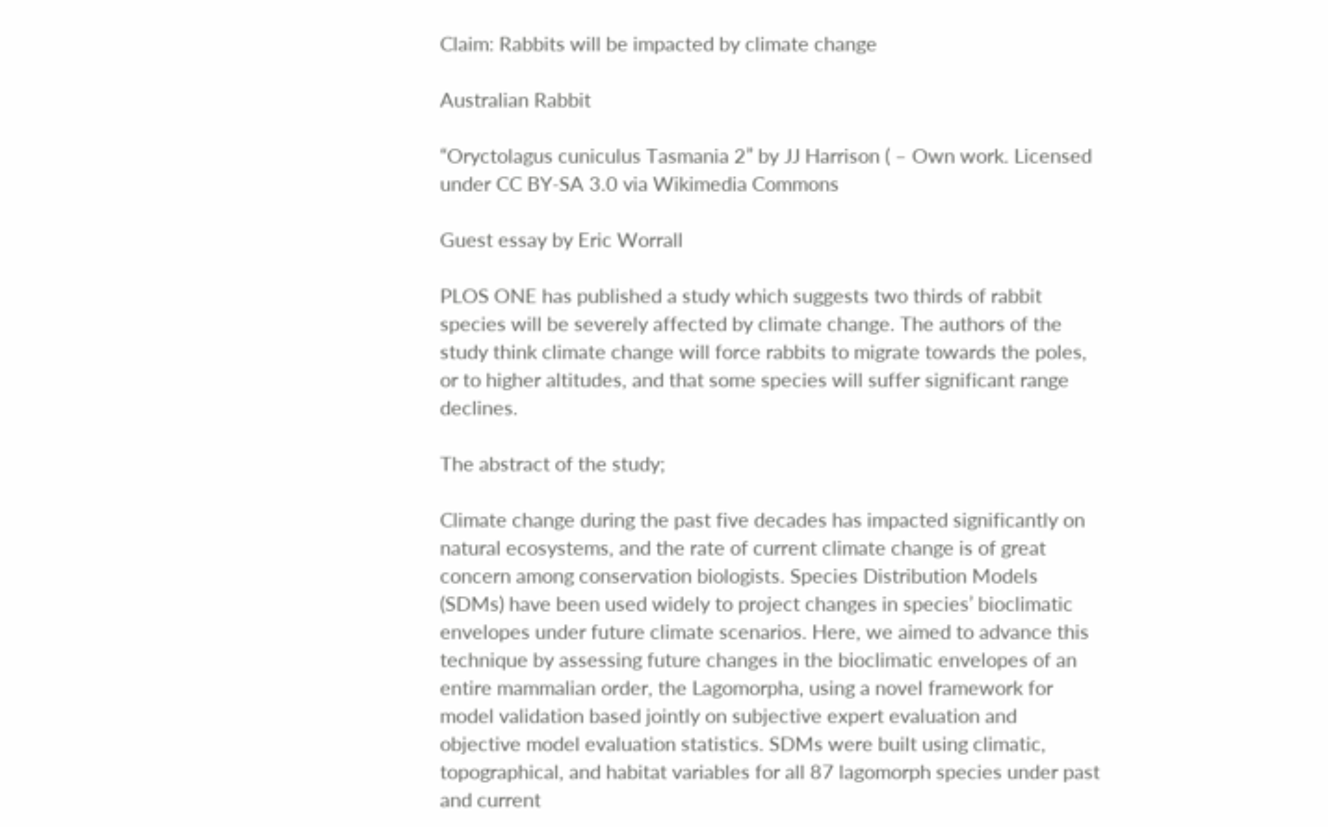Claim: Rabbits will be impacted by climate change

Australian Rabbit

“Oryctolagus cuniculus Tasmania 2” by JJ Harrison ( – Own work. Licensed under CC BY-SA 3.0 via Wikimedia Commons

Guest essay by Eric Worrall

PLOS ONE has published a study which suggests two thirds of rabbit species will be severely affected by climate change. The authors of the study think climate change will force rabbits to migrate towards the poles, or to higher altitudes, and that some species will suffer significant range declines.

The abstract of the study;

Climate change during the past five decades has impacted significantly on natural ecosystems, and the rate of current climate change is of great concern among conservation biologists. Species Distribution Models (SDMs) have been used widely to project changes in species’ bioclimatic envelopes under future climate scenarios. Here, we aimed to advance this technique by assessing future changes in the bioclimatic envelopes of an entire mammalian order, the Lagomorpha, using a novel framework for model validation based jointly on subjective expert evaluation and objective model evaluation statistics. SDMs were built using climatic, topographical, and habitat variables for all 87 lagomorph species under past and current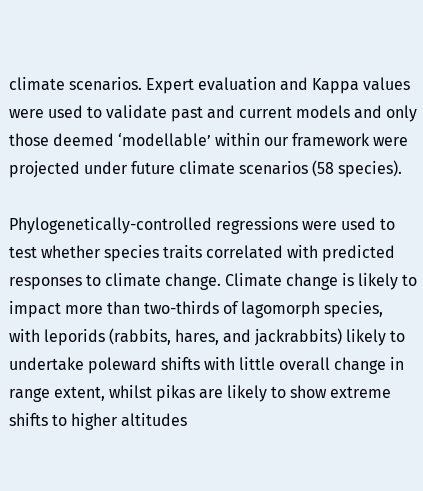climate scenarios. Expert evaluation and Kappa values were used to validate past and current models and only those deemed ‘modellable’ within our framework were projected under future climate scenarios (58 species).

Phylogenetically-controlled regressions were used to test whether species traits correlated with predicted responses to climate change. Climate change is likely to impact more than two-thirds of lagomorph species, with leporids (rabbits, hares, and jackrabbits) likely to undertake poleward shifts with little overall change in range extent, whilst pikas are likely to show extreme shifts to higher altitudes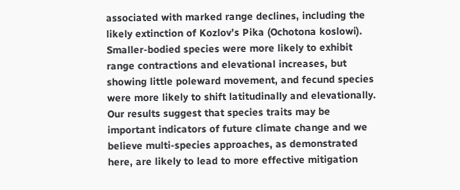associated with marked range declines, including the likely extinction of Kozlov’s Pika (Ochotona koslowi). Smaller-bodied species were more likely to exhibit range contractions and elevational increases, but showing little poleward movement, and fecund species were more likely to shift latitudinally and elevationally. Our results suggest that species traits may be important indicators of future climate change and we believe multi-species approaches, as demonstrated here, are likely to lead to more effective mitigation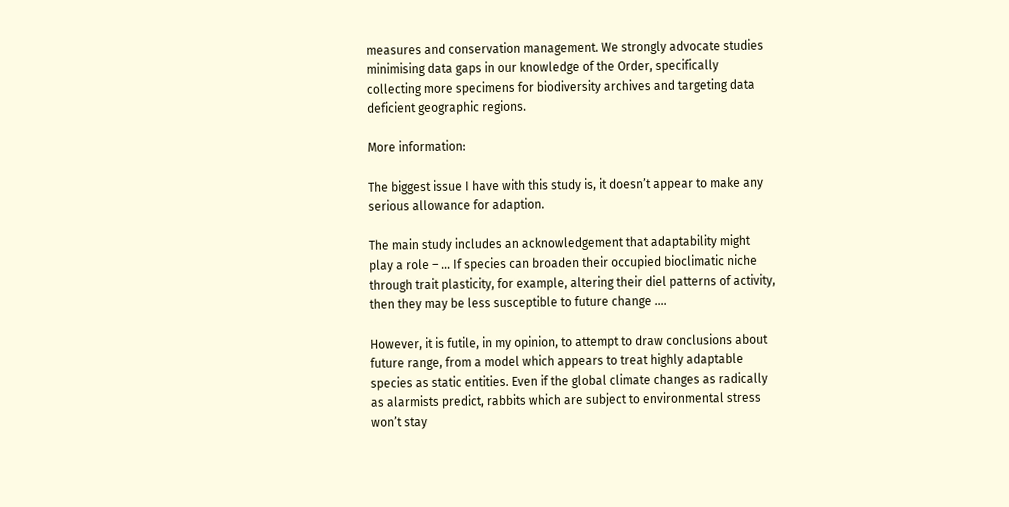measures and conservation management. We strongly advocate studies minimising data gaps in our knowledge of the Order, specifically collecting more specimens for biodiversity archives and targeting data deficient geographic regions.

More information:

The biggest issue I have with this study is, it doesn’t appear to make any serious allowance for adaption.

The main study includes an acknowledgement that adaptability might play a role – … If species can broaden their occupied bioclimatic niche through trait plasticity, for example, altering their diel patterns of activity, then they may be less susceptible to future change ….

However, it is futile, in my opinion, to attempt to draw conclusions about future range, from a model which appears to treat highly adaptable species as static entities. Even if the global climate changes as radically as alarmists predict, rabbits which are subject to environmental stress won’t stay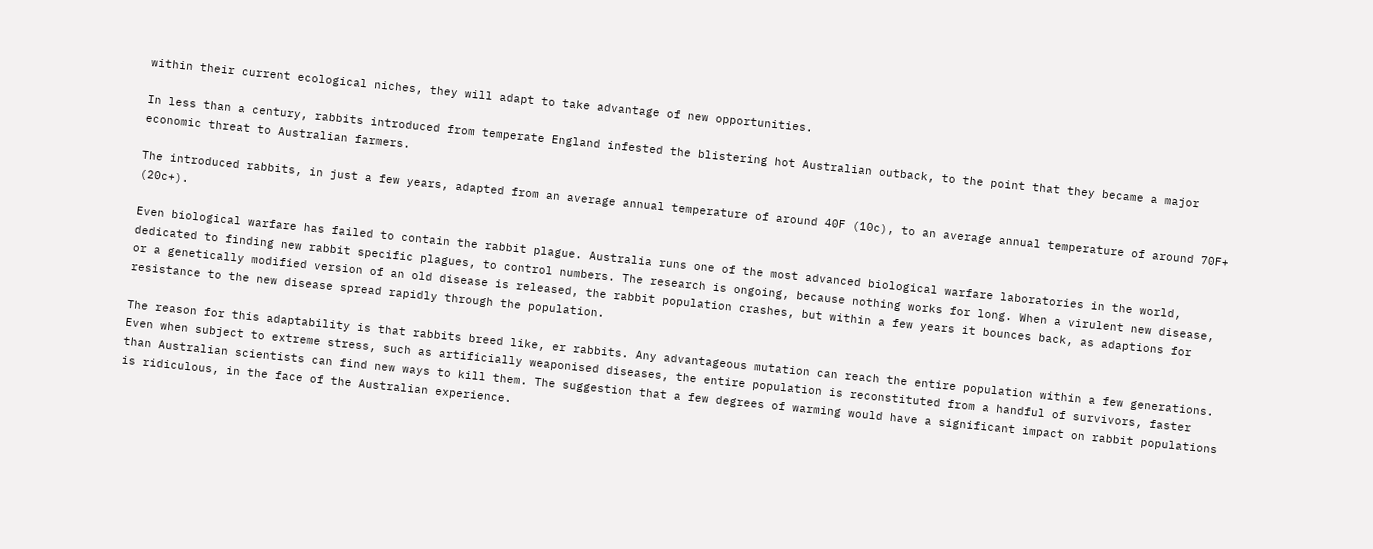within their current ecological niches, they will adapt to take advantage of new opportunities.

In less than a century, rabbits introduced from temperate England infested the blistering hot Australian outback, to the point that they became a major economic threat to Australian farmers.

The introduced rabbits, in just a few years, adapted from an average annual temperature of around 40F (10c), to an average annual temperature of around 70F+ (20c+).

Even biological warfare has failed to contain the rabbit plague. Australia runs one of the most advanced biological warfare laboratories in the world, dedicated to finding new rabbit specific plagues, to control numbers. The research is ongoing, because nothing works for long. When a virulent new disease, or a genetically modified version of an old disease is released, the rabbit population crashes, but within a few years it bounces back, as adaptions for resistance to the new disease spread rapidly through the population.

The reason for this adaptability is that rabbits breed like, er rabbits. Any advantageous mutation can reach the entire population within a few generations. Even when subject to extreme stress, such as artificially weaponised diseases, the entire population is reconstituted from a handful of survivors, faster than Australian scientists can find new ways to kill them. The suggestion that a few degrees of warming would have a significant impact on rabbit populations is ridiculous, in the face of the Australian experience.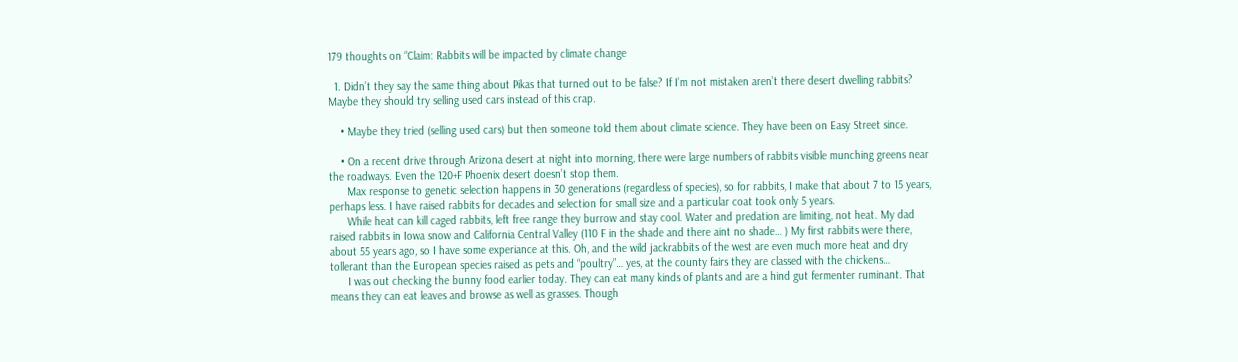179 thoughts on “Claim: Rabbits will be impacted by climate change

  1. Didn’t they say the same thing about Pikas that turned out to be false? If I’m not mistaken aren’t there desert dwelling rabbits? Maybe they should try selling used cars instead of this crap.

    • Maybe they tried (selling used cars) but then someone told them about climate science. They have been on Easy Street since.

    • On a recent drive through Arizona desert at night into morning, there were large numbers of rabbits visible munching greens near the roadways. Even the 120+F Phoenix desert doesn’t stop them.
      Max response to genetic selection happens in 30 generations (regardless of species), so for rabbits, I make that about 7 to 15 years, perhaps less. I have raised rabbits for decades and selection for small size and a particular coat took only 5 years.
      While heat can kill caged rabbits, left free range they burrow and stay cool. Water and predation are limiting, not heat. My dad raised rabbits in Iowa snow and California Central Valley (110 F in the shade and there aint no shade… ) My first rabbits were there, about 55 years ago, so I have some experiance at this. Oh, and the wild jackrabbits of the west are even much more heat and dry tollerant than the European species raised as pets and “poultry”… yes, at the county fairs they are classed with the chickens…
      I was out checking the bunny food earlier today. They can eat many kinds of plants and are a hind gut fermenter ruminant. That means they can eat leaves and browse as well as grasses. Though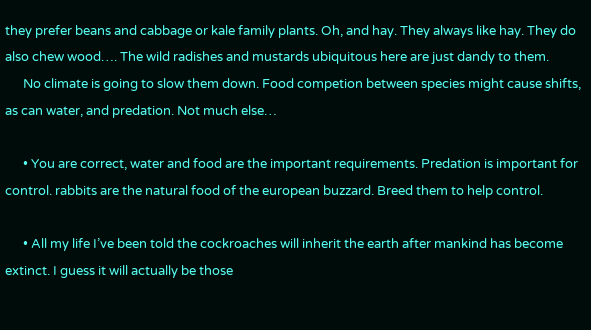they prefer beans and cabbage or kale family plants. Oh, and hay. They always like hay. They do also chew wood…. The wild radishes and mustards ubiquitous here are just dandy to them.
      No climate is going to slow them down. Food competion between species might cause shifts, as can water, and predation. Not much else…

      • You are correct, water and food are the important requirements. Predation is important for control. rabbits are the natural food of the european buzzard. Breed them to help control.

      • All my life I’ve been told the cockroaches will inherit the earth after mankind has become extinct. I guess it will actually be those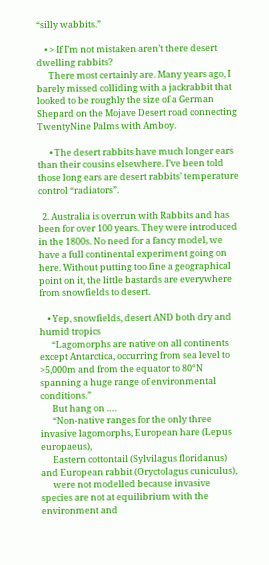“silly wabbits.”

    • > If I’m not mistaken aren’t there desert dwelling rabbits?
      There most certainly are. Many years ago, I barely missed colliding with a jackrabbit that looked to be roughly the size of a German Shepard on the Mojave Desert road connecting TwentyNine Palms with Amboy.

      • The desert rabbits have much longer ears than their cousins elsewhere. I’ve been told those long ears are desert rabbits’ temperature control “radiators”.

  2. Australia is overrun with Rabbits and has been for over 100 years. They were introduced in the 1800s. No need for a fancy model, we have a full continental experiment going on here. Without putting too fine a geographical point on it, the little bastards are everywhere from snowfields to desert.

    • Yep, snowfields, desert AND both dry and humid tropics
      “Lagomorphs are native on all continents except Antarctica, occurring from sea level to >5,000m and from the equator to 80°N spanning a huge range of environmental conditions.”
      But hang on ….
      “Non-native ranges for the only three invasive lagomorphs, European hare (Lepus europaeus),
      Eastern cottontail (Sylvilagus floridanus) and European rabbit (Oryctolagus cuniculus),
      were not modelled because invasive species are not at equilibrium with the environment and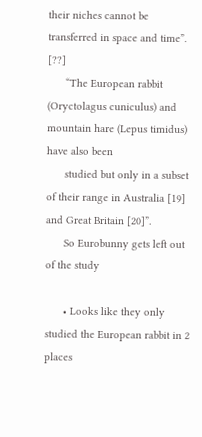their niches cannot be transferred in space and time”. [??]
      “The European rabbit (Oryctolagus cuniculus) and mountain hare (Lepus timidus) have also been
      studied but only in a subset of their range in Australia [19] and Great Britain [20]”.
      So Eurobunny gets left out of the study

      • Looks like they only studied the European rabbit in 2 places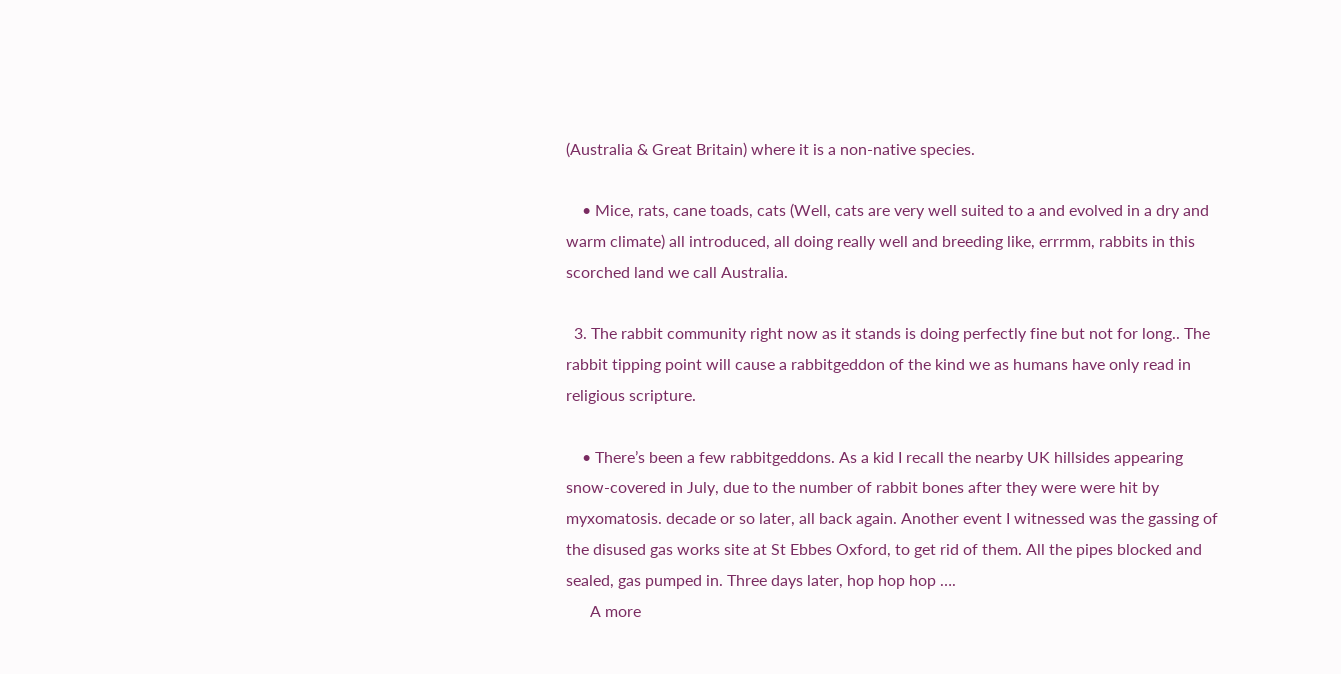(Australia & Great Britain) where it is a non-native species.

    • Mice, rats, cane toads, cats (Well, cats are very well suited to a and evolved in a dry and warm climate) all introduced, all doing really well and breeding like, errrmm, rabbits in this scorched land we call Australia.

  3. The rabbit community right now as it stands is doing perfectly fine but not for long.. The rabbit tipping point will cause a rabbitgeddon of the kind we as humans have only read in religious scripture.

    • There’s been a few rabbitgeddons. As a kid I recall the nearby UK hillsides appearing snow-covered in July, due to the number of rabbit bones after they were were hit by myxomatosis. decade or so later, all back again. Another event I witnessed was the gassing of the disused gas works site at St Ebbes Oxford, to get rid of them. All the pipes blocked and sealed, gas pumped in. Three days later, hop hop hop ….
      A more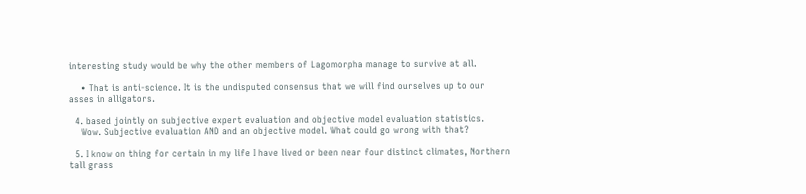interesting study would be why the other members of Lagomorpha manage to survive at all.

    • That is anti-science. It is the undisputed consensus that we will find ourselves up to our asses in alligators.

  4. based jointly on subjective expert evaluation and objective model evaluation statistics.
    Wow. Subjective evaluation AND and an objective model. What could go wrong with that?

  5. I know on thing for certain in my life I have lived or been near four distinct climates, Northern tall grass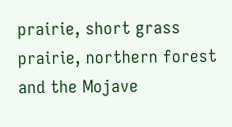prairie, short grass prairie, northern forest and the Mojave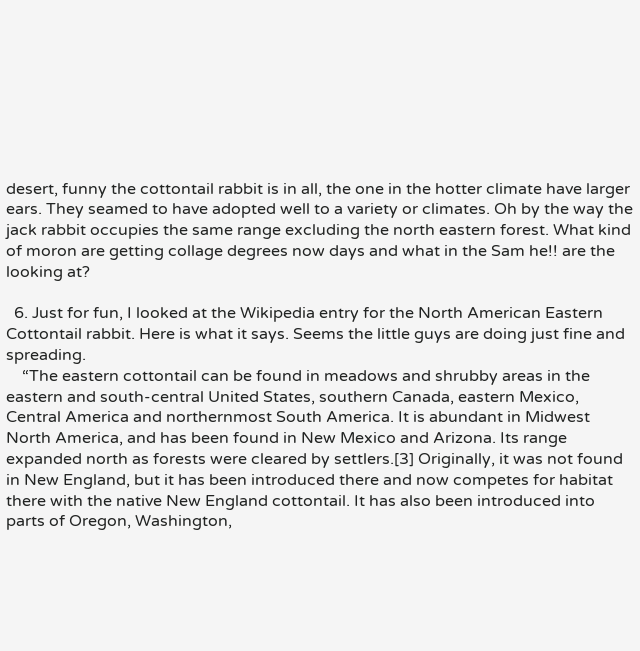desert, funny the cottontail rabbit is in all, the one in the hotter climate have larger ears. They seamed to have adopted well to a variety or climates. Oh by the way the jack rabbit occupies the same range excluding the north eastern forest. What kind of moron are getting collage degrees now days and what in the Sam he!! are the looking at?

  6. Just for fun, I looked at the Wikipedia entry for the North American Eastern Cottontail rabbit. Here is what it says. Seems the little guys are doing just fine and spreading.
    “The eastern cottontail can be found in meadows and shrubby areas in the eastern and south-central United States, southern Canada, eastern Mexico, Central America and northernmost South America. It is abundant in Midwest North America, and has been found in New Mexico and Arizona. Its range expanded north as forests were cleared by settlers.[3] Originally, it was not found in New England, but it has been introduced there and now competes for habitat there with the native New England cottontail. It has also been introduced into parts of Oregon, Washington,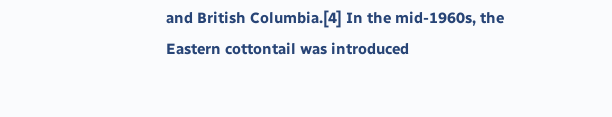and British Columbia.[4] In the mid-1960s, the Eastern cottontail was introduced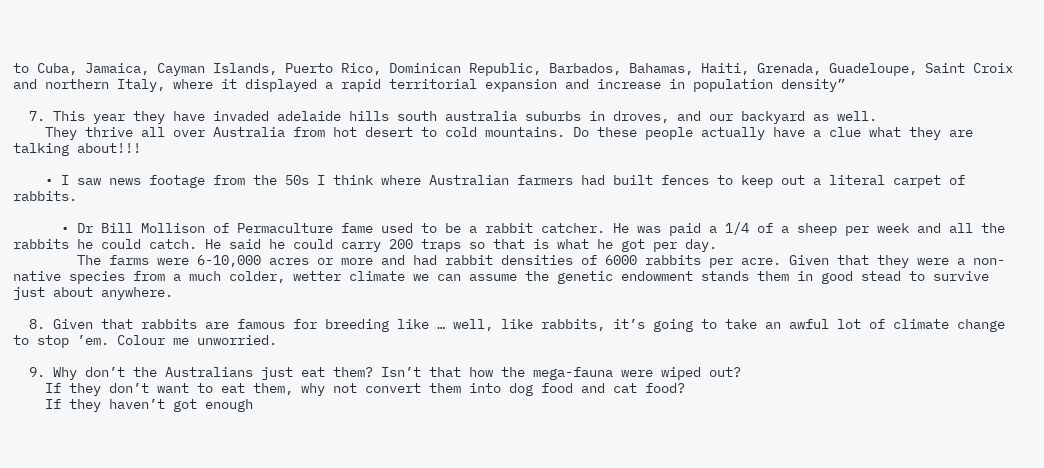to Cuba, Jamaica, Cayman Islands, Puerto Rico, Dominican Republic, Barbados, Bahamas, Haiti, Grenada, Guadeloupe, Saint Croix and northern Italy, where it displayed a rapid territorial expansion and increase in population density”

  7. This year they have invaded adelaide hills south australia suburbs in droves, and our backyard as well.
    They thrive all over Australia from hot desert to cold mountains. Do these people actually have a clue what they are talking about!!!

    • I saw news footage from the 50s I think where Australian farmers had built fences to keep out a literal carpet of rabbits.

      • Dr Bill Mollison of Permaculture fame used to be a rabbit catcher. He was paid a 1/4 of a sheep per week and all the rabbits he could catch. He said he could carry 200 traps so that is what he got per day.
        The farms were 6-10,000 acres or more and had rabbit densities of 6000 rabbits per acre. Given that they were a non-native species from a much colder, wetter climate we can assume the genetic endowment stands them in good stead to survive just about anywhere.

  8. Given that rabbits are famous for breeding like … well, like rabbits, it’s going to take an awful lot of climate change to stop ’em. Colour me unworried.

  9. Why don’t the Australians just eat them? Isn’t that how the mega-fauna were wiped out?
    If they don’t want to eat them, why not convert them into dog food and cat food?
    If they haven’t got enough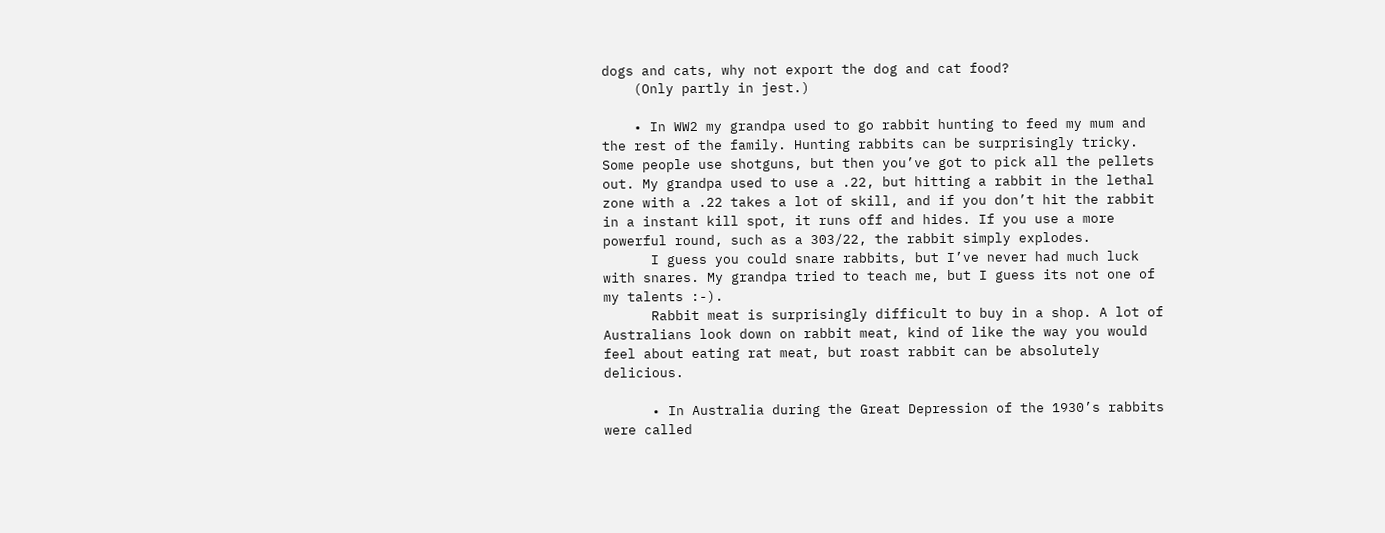dogs and cats, why not export the dog and cat food?
    (Only partly in jest.)

    • In WW2 my grandpa used to go rabbit hunting to feed my mum and the rest of the family. Hunting rabbits can be surprisingly tricky. Some people use shotguns, but then you’ve got to pick all the pellets out. My grandpa used to use a .22, but hitting a rabbit in the lethal zone with a .22 takes a lot of skill, and if you don’t hit the rabbit in a instant kill spot, it runs off and hides. If you use a more powerful round, such as a 303/22, the rabbit simply explodes.
      I guess you could snare rabbits, but I’ve never had much luck with snares. My grandpa tried to teach me, but I guess its not one of my talents :-).
      Rabbit meat is surprisingly difficult to buy in a shop. A lot of Australians look down on rabbit meat, kind of like the way you would feel about eating rat meat, but roast rabbit can be absolutely delicious.

      • In Australia during the Great Depression of the 1930’s rabbits were called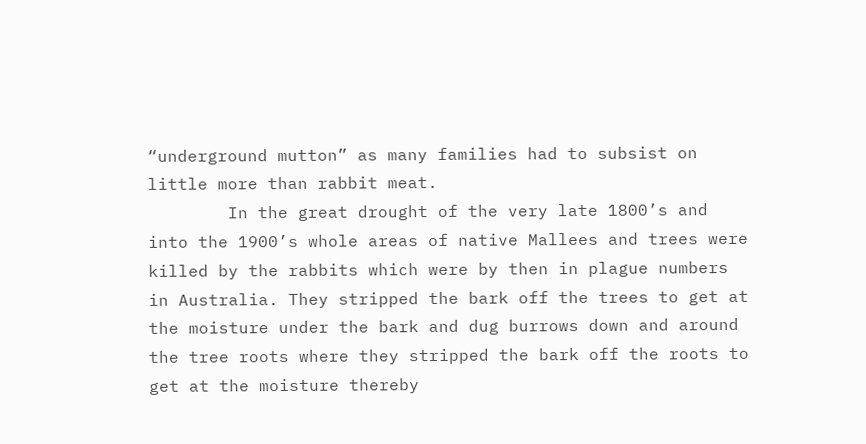“underground mutton” as many families had to subsist on little more than rabbit meat.
        In the great drought of the very late 1800’s and into the 1900’s whole areas of native Mallees and trees were killed by the rabbits which were by then in plague numbers in Australia. They stripped the bark off the trees to get at the moisture under the bark and dug burrows down and around the tree roots where they stripped the bark off the roots to get at the moisture thereby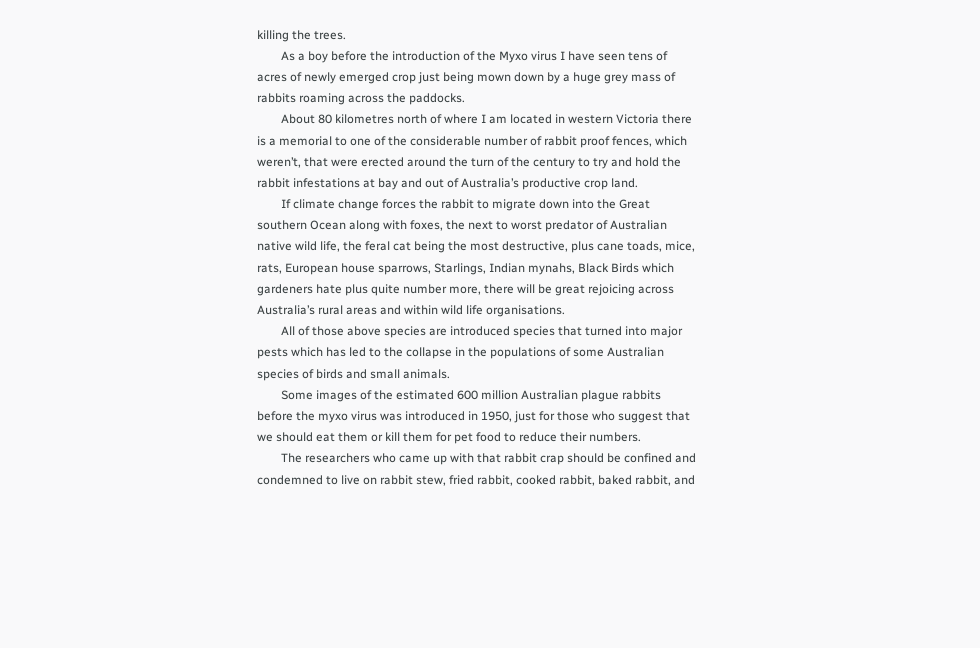killing the trees.
        As a boy before the introduction of the Myxo virus I have seen tens of acres of newly emerged crop just being mown down by a huge grey mass of rabbits roaming across the paddocks.
        About 80 kilometres north of where I am located in western Victoria there is a memorial to one of the considerable number of rabbit proof fences, which weren’t, that were erected around the turn of the century to try and hold the rabbit infestations at bay and out of Australia’s productive crop land.
        If climate change forces the rabbit to migrate down into the Great southern Ocean along with foxes, the next to worst predator of Australian native wild life, the feral cat being the most destructive, plus cane toads, mice, rats, European house sparrows, Starlings, Indian mynahs, Black Birds which gardeners hate plus quite number more, there will be great rejoicing across Australia’s rural areas and within wild life organisations.
        All of those above species are introduced species that turned into major pests which has led to the collapse in the populations of some Australian species of birds and small animals.
        Some images of the estimated 600 million Australian plague rabbits before the myxo virus was introduced in 1950, just for those who suggest that we should eat them or kill them for pet food to reduce their numbers.
        The researchers who came up with that rabbit crap should be confined and condemned to live on rabbit stew, fried rabbit, cooked rabbit, baked rabbit, and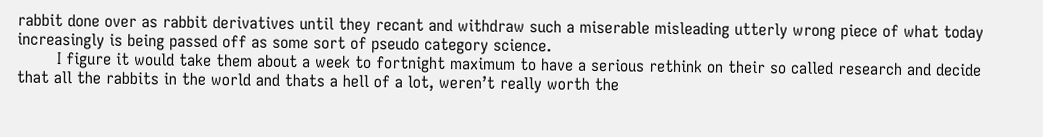rabbit done over as rabbit derivatives until they recant and withdraw such a miserable misleading utterly wrong piece of what today increasingly is being passed off as some sort of pseudo category science.
        I figure it would take them about a week to fortnight maximum to have a serious rethink on their so called research and decide that all the rabbits in the world and thats a hell of a lot, weren’t really worth the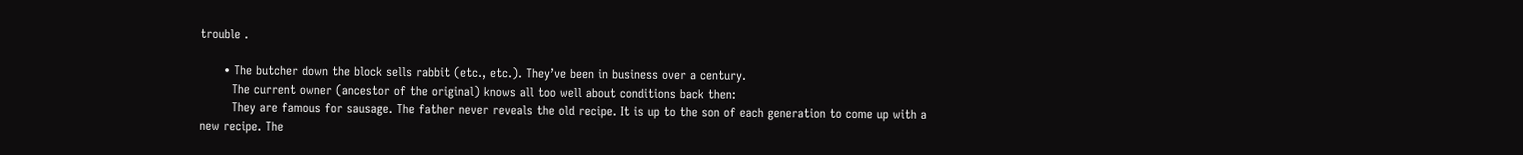trouble .

      • The butcher down the block sells rabbit (etc., etc.). They’ve been in business over a century.
        The current owner (ancestor of the original) knows all too well about conditions back then:
        They are famous for sausage. The father never reveals the old recipe. It is up to the son of each generation to come up with a new recipe. The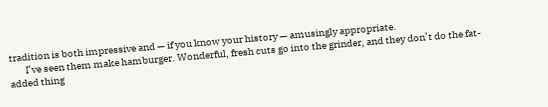tradition is both impressive and — if you know your history — amusingly appropriate.
        I’ve seen them make hamburger. Wonderful, fresh cuts go into the grinder, and they don’t do the fat-added thing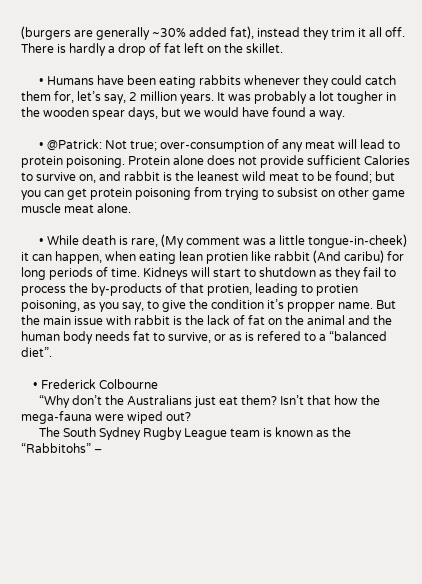(burgers are generally ~30% added fat), instead they trim it all off. There is hardly a drop of fat left on the skillet.

      • Humans have been eating rabbits whenever they could catch them for, let’s say, 2 million years. It was probably a lot tougher in the wooden spear days, but we would have found a way.

      • @Patrick: Not true; over-consumption of any meat will lead to protein poisoning. Protein alone does not provide sufficient Calories to survive on, and rabbit is the leanest wild meat to be found; but you can get protein poisoning from trying to subsist on other game muscle meat alone.

      • While death is rare, (My comment was a little tongue-in-cheek) it can happen, when eating lean protien like rabbit (And caribu) for long periods of time. Kidneys will start to shutdown as they fail to process the by-products of that protien, leading to protien poisoning, as you say, to give the condition it’s propper name. But the main issue with rabbit is the lack of fat on the animal and the human body needs fat to survive, or as is refered to a “balanced diet”.

    • Frederick Colbourne
      “Why don’t the Australians just eat them? Isn’t that how the mega-fauna were wiped out?
      The South Sydney Rugby League team is known as the “Rabbitohs” –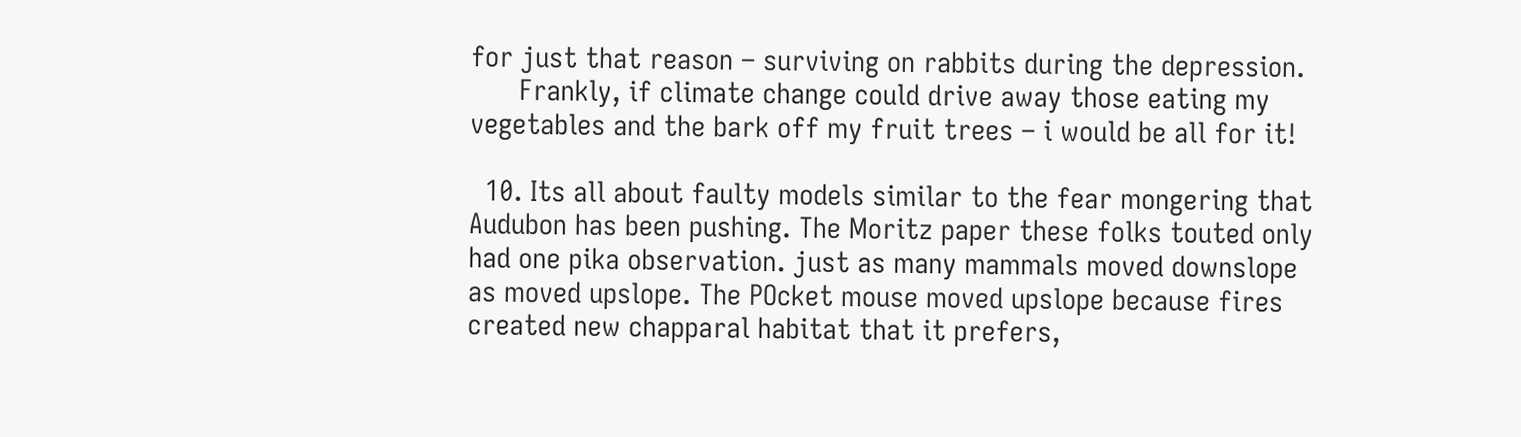for just that reason – surviving on rabbits during the depression.
      Frankly, if climate change could drive away those eating my vegetables and the bark off my fruit trees – i would be all for it!

  10. Its all about faulty models similar to the fear mongering that Audubon has been pushing. The Moritz paper these folks touted only had one pika observation. just as many mammals moved downslope as moved upslope. The POcket mouse moved upslope because fires created new chapparal habitat that it prefers,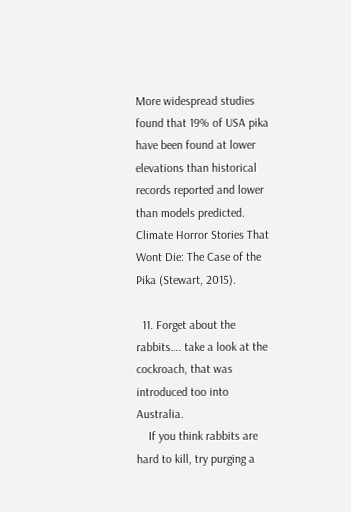More widespread studies found that 19% of USA pika have been found at lower elevations than historical records reported and lower than models predicted. Climate Horror Stories That Wont Die: The Case of the Pika (Stewart, 2015).

  11. Forget about the rabbits…. take a look at the cockroach, that was introduced too into Australia.
    If you think rabbits are hard to kill, try purging a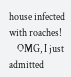house infected with roaches!
    OMG, I just admitted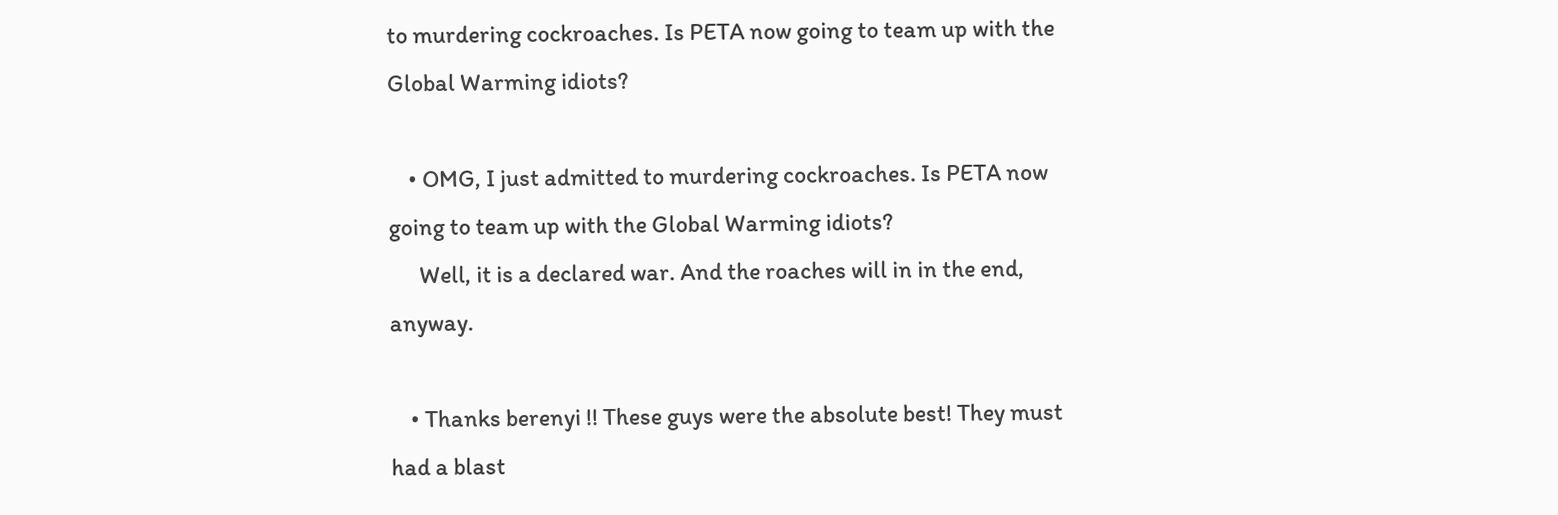to murdering cockroaches. Is PETA now going to team up with the Global Warming idiots?

    • OMG, I just admitted to murdering cockroaches. Is PETA now going to team up with the Global Warming idiots?
      Well, it is a declared war. And the roaches will in in the end, anyway.

    • Thanks berenyi !! These guys were the absolute best! They must had a blast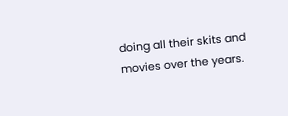doing all their skits and movies over the years.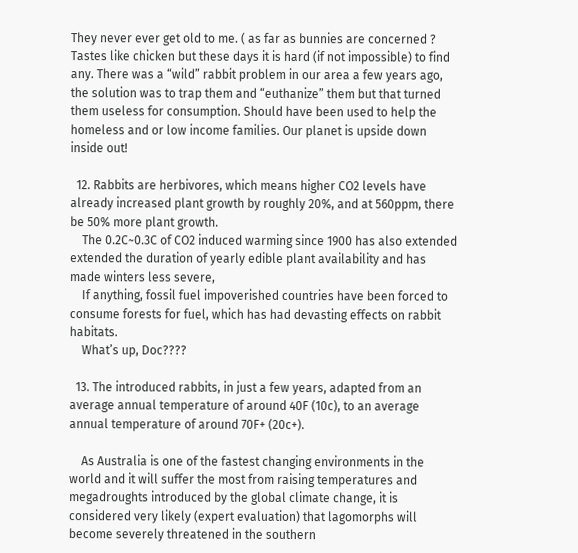They never ever get old to me. ( as far as bunnies are concerned ? Tastes like chicken but these days it is hard (if not impossible) to find any. There was a “wild” rabbit problem in our area a few years ago, the solution was to trap them and “euthanize” them but that turned them useless for consumption. Should have been used to help the homeless and or low income families. Our planet is upside down inside out!

  12. Rabbits are herbivores, which means higher CO2 levels have already increased plant growth by roughly 20%, and at 560ppm, there be 50% more plant growth.
    The 0.2C~0.3C of CO2 induced warming since 1900 has also extended extended the duration of yearly edible plant availability and has made winters less severe,
    If anything, fossil fuel impoverished countries have been forced to consume forests for fuel, which has had devasting effects on rabbit habitats.
    What’s up, Doc????

  13. The introduced rabbits, in just a few years, adapted from an average annual temperature of around 40F (10c), to an average annual temperature of around 70F+ (20c+).

    As Australia is one of the fastest changing environments in the world and it will suffer the most from raising temperatures and megadroughts introduced by the global climate change, it is considered very likely (expert evaluation) that lagomorphs will become severely threatened in the southern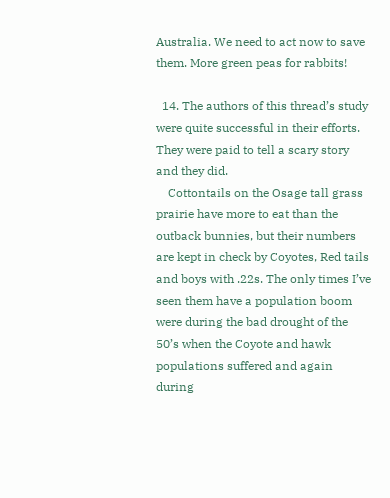Australia. We need to act now to save them. More green peas for rabbits!

  14. The authors of this thread’s study were quite successful in their efforts. They were paid to tell a scary story and they did.
    Cottontails on the Osage tall grass prairie have more to eat than the outback bunnies, but their numbers are kept in check by Coyotes, Red tails and boys with .22s. The only times I’ve seen them have a population boom were during the bad drought of the 50’s when the Coyote and hawk populations suffered and again during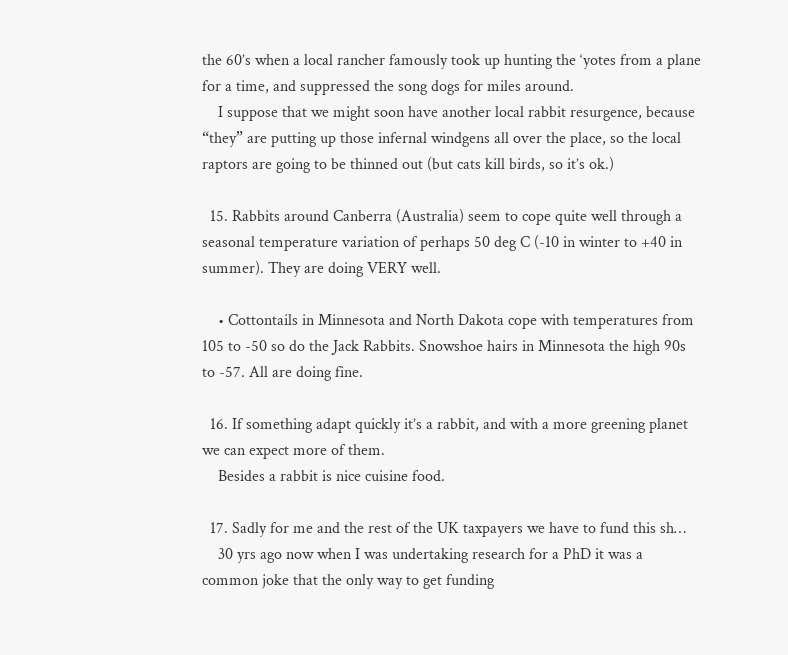the 60’s when a local rancher famously took up hunting the ‘yotes from a plane for a time, and suppressed the song dogs for miles around.
    I suppose that we might soon have another local rabbit resurgence, because “they” are putting up those infernal windgens all over the place, so the local raptors are going to be thinned out (but cats kill birds, so it’s ok.)

  15. Rabbits around Canberra (Australia) seem to cope quite well through a seasonal temperature variation of perhaps 50 deg C (-10 in winter to +40 in summer). They are doing VERY well.

    • Cottontails in Minnesota and North Dakota cope with temperatures from 105 to -50 so do the Jack Rabbits. Snowshoe hairs in Minnesota the high 90s to -57. All are doing fine.

  16. If something adapt quickly it’s a rabbit, and with a more greening planet we can expect more of them.
    Besides a rabbit is nice cuisine food.

  17. Sadly for me and the rest of the UK taxpayers we have to fund this sh…
    30 yrs ago now when I was undertaking research for a PhD it was a common joke that the only way to get funding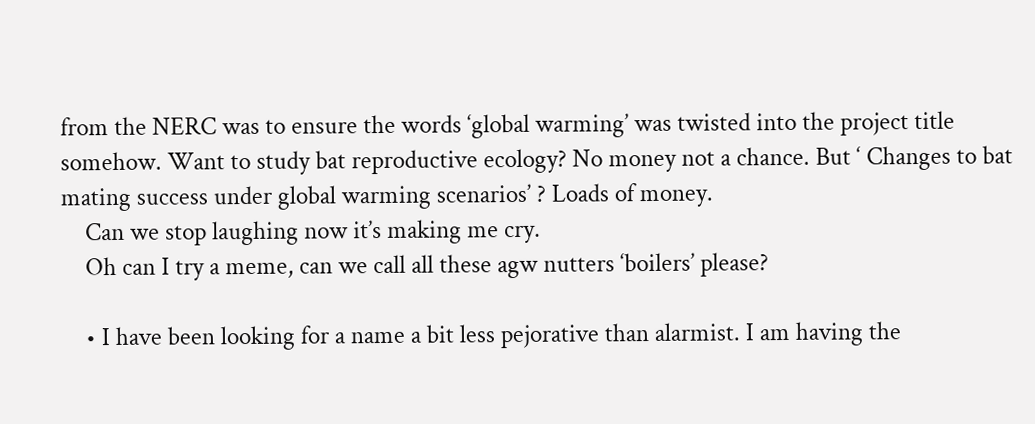from the NERC was to ensure the words ‘global warming’ was twisted into the project title somehow. Want to study bat reproductive ecology? No money not a chance. But ‘ Changes to bat mating success under global warming scenarios’ ? Loads of money.
    Can we stop laughing now it’s making me cry.
    Oh can I try a meme, can we call all these agw nutters ‘boilers’ please?

    • I have been looking for a name a bit less pejorative than alarmist. I am having the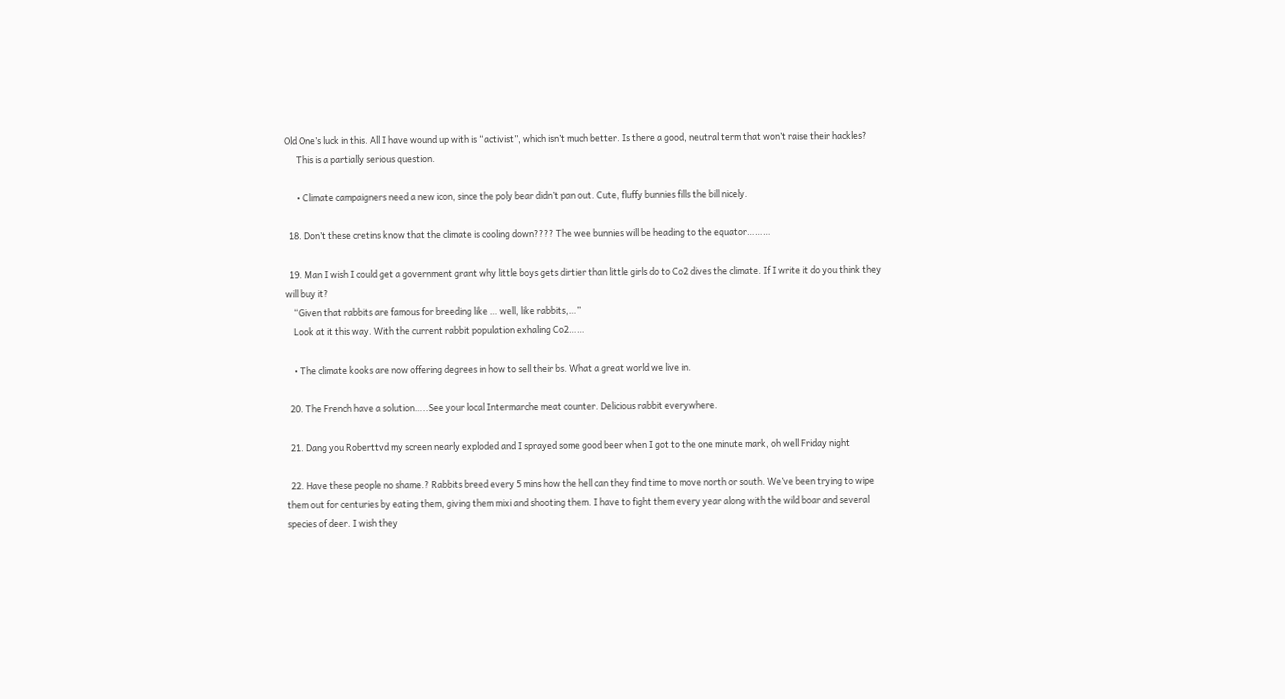Old One’s luck in this. All I have wound up with is “activist”, which isn’t much better. Is there a good, neutral term that won’t raise their hackles?
      This is a partially serious question.

      • Climate campaigners need a new icon, since the poly bear didn’t pan out. Cute, fluffy bunnies fills the bill nicely.

  18. Don’t these cretins know that the climate is cooling down???? The wee bunnies will be heading to the equator………

  19. Man I wish I could get a government grant why little boys gets dirtier than little girls do to Co2 dives the climate. If I write it do you think they will buy it?
    “Given that rabbits are famous for breeding like … well, like rabbits,…”
    Look at it this way. With the current rabbit population exhaling Co2……

    • The climate kooks are now offering degrees in how to sell their bs. What a great world we live in.

  20. The French have a solution…..See your local Intermarche meat counter. Delicious rabbit everywhere.

  21. Dang you Roberttvd my screen nearly exploded and I sprayed some good beer when I got to the one minute mark, oh well Friday night

  22. Have these people no shame.? Rabbits breed every 5 mins how the hell can they find time to move north or south. We’ve been trying to wipe them out for centuries by eating them, giving them mixi and shooting them. I have to fight them every year along with the wild boar and several species of deer. I wish they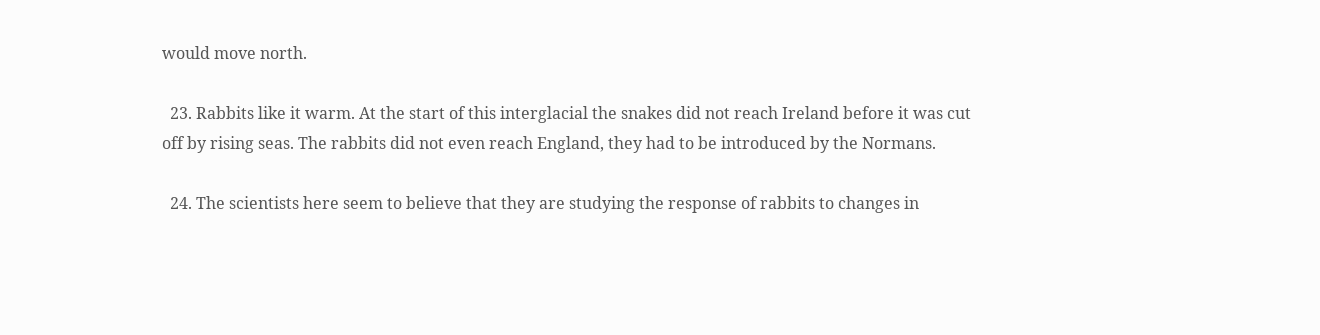would move north.

  23. Rabbits like it warm. At the start of this interglacial the snakes did not reach Ireland before it was cut off by rising seas. The rabbits did not even reach England, they had to be introduced by the Normans.

  24. The scientists here seem to believe that they are studying the response of rabbits to changes in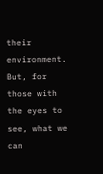their environment. But, for those with the eyes to see, what we can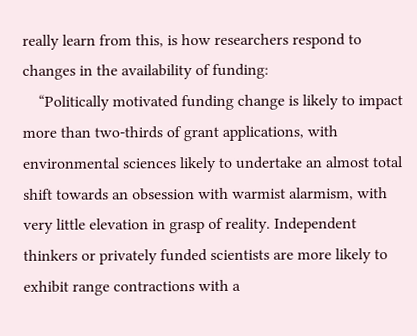really learn from this, is how researchers respond to changes in the availability of funding:
    “Politically motivated funding change is likely to impact more than two-thirds of grant applications, with environmental sciences likely to undertake an almost total shift towards an obsession with warmist alarmism, with very little elevation in grasp of reality. Independent thinkers or privately funded scientists are more likely to exhibit range contractions with a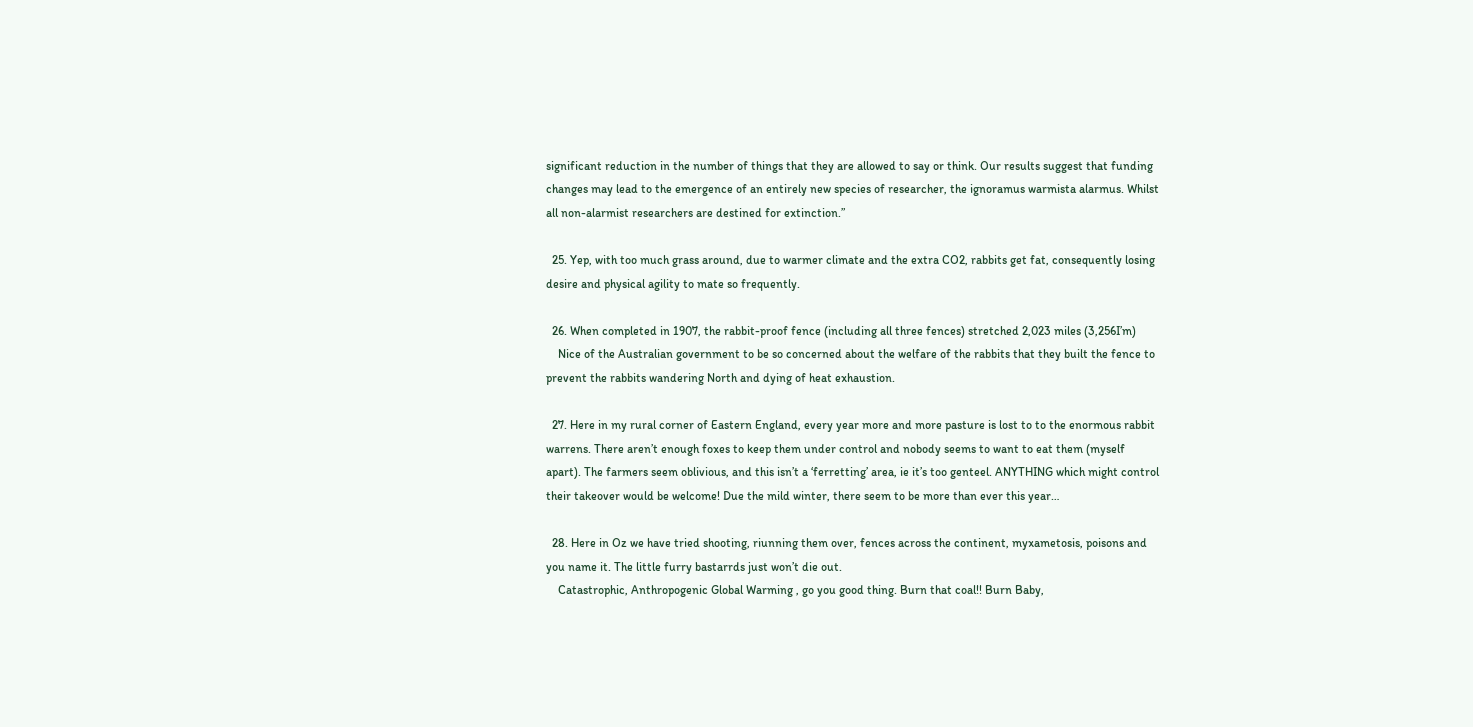significant reduction in the number of things that they are allowed to say or think. Our results suggest that funding changes may lead to the emergence of an entirely new species of researcher, the ignoramus warmista alarmus. Whilst all non-alarmist researchers are destined for extinction.”

  25. Yep, with too much grass around, due to warmer climate and the extra CO2, rabbits get fat, consequently losing desire and physical agility to mate so frequently.

  26. When completed in 1907, the rabbit-proof fence (including all three fences) stretched 2,023 miles (3,256I’m)
    Nice of the Australian government to be so concerned about the welfare of the rabbits that they built the fence to prevent the rabbits wandering North and dying of heat exhaustion.

  27. Here in my rural corner of Eastern England, every year more and more pasture is lost to to the enormous rabbit warrens. There aren’t enough foxes to keep them under control and nobody seems to want to eat them (myself apart). The farmers seem oblivious, and this isn’t a ‘ferretting’ area, ie it’s too genteel. ANYTHING which might control their takeover would be welcome! Due the mild winter, there seem to be more than ever this year…

  28. Here in Oz we have tried shooting, riunning them over, fences across the continent, myxametosis, poisons and you name it. The little furry bastarrds just won’t die out.
    Catastrophic, Anthropogenic Global Warming , go you good thing. Burn that coal!! Burn Baby,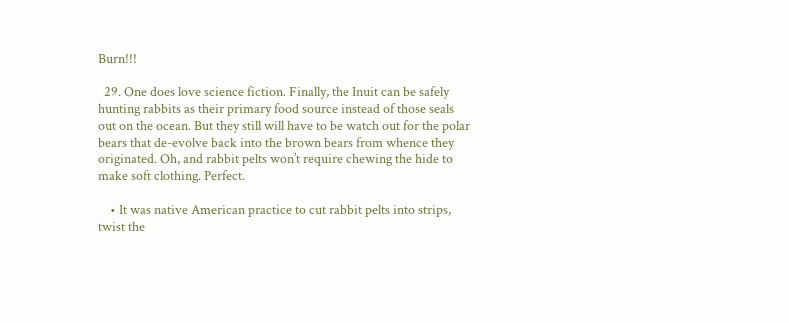Burn!!!

  29. One does love science fiction. Finally, the Inuit can be safely hunting rabbits as their primary food source instead of those seals out on the ocean. But they still will have to be watch out for the polar bears that de-evolve back into the brown bears from whence they originated. Oh, and rabbit pelts won’t require chewing the hide to make soft clothing. Perfect.

    • It was native American practice to cut rabbit pelts into strips, twist the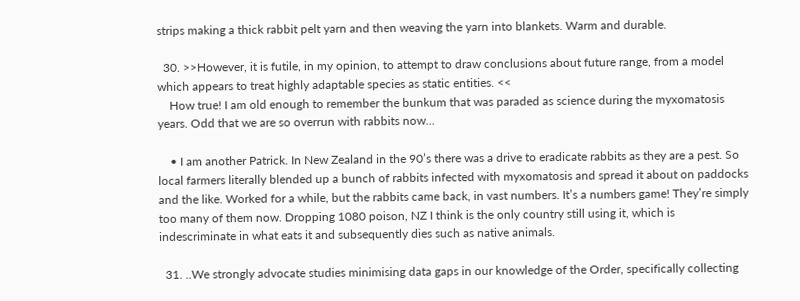strips making a thick rabbit pelt yarn and then weaving the yarn into blankets. Warm and durable.

  30. >>However, it is futile, in my opinion, to attempt to draw conclusions about future range, from a model which appears to treat highly adaptable species as static entities. <<
    How true! I am old enough to remember the bunkum that was paraded as science during the myxomatosis years. Odd that we are so overrun with rabbits now…

    • I am another Patrick. In New Zealand in the 90’s there was a drive to eradicate rabbits as they are a pest. So local farmers literally blended up a bunch of rabbits infected with myxomatosis and spread it about on paddocks and the like. Worked for a while, but the rabbits came back, in vast numbers. It’s a numbers game! They’re simply too many of them now. Dropping 1080 poison, NZ I think is the only country still using it, which is indescriminate in what eats it and subsequently dies such as native animals.

  31. ..We strongly advocate studies minimising data gaps in our knowledge of the Order, specifically collecting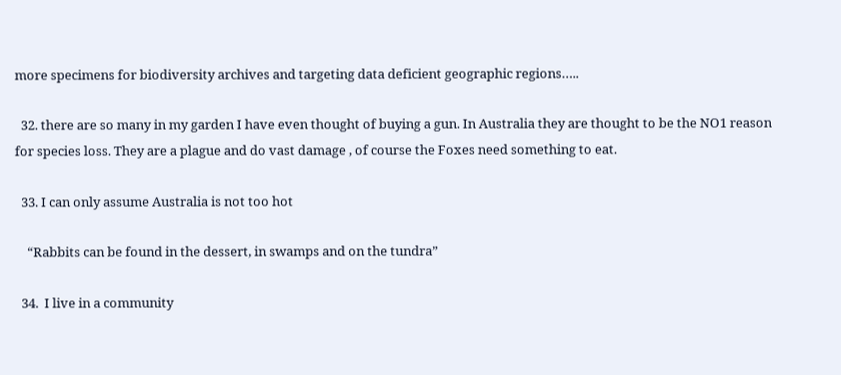more specimens for biodiversity archives and targeting data deficient geographic regions…..

  32. there are so many in my garden I have even thought of buying a gun. In Australia they are thought to be the NO1 reason for species loss. They are a plague and do vast damage , of course the Foxes need something to eat.

  33. I can only assume Australia is not too hot

    “Rabbits can be found in the dessert, in swamps and on the tundra”

  34.  I live in a community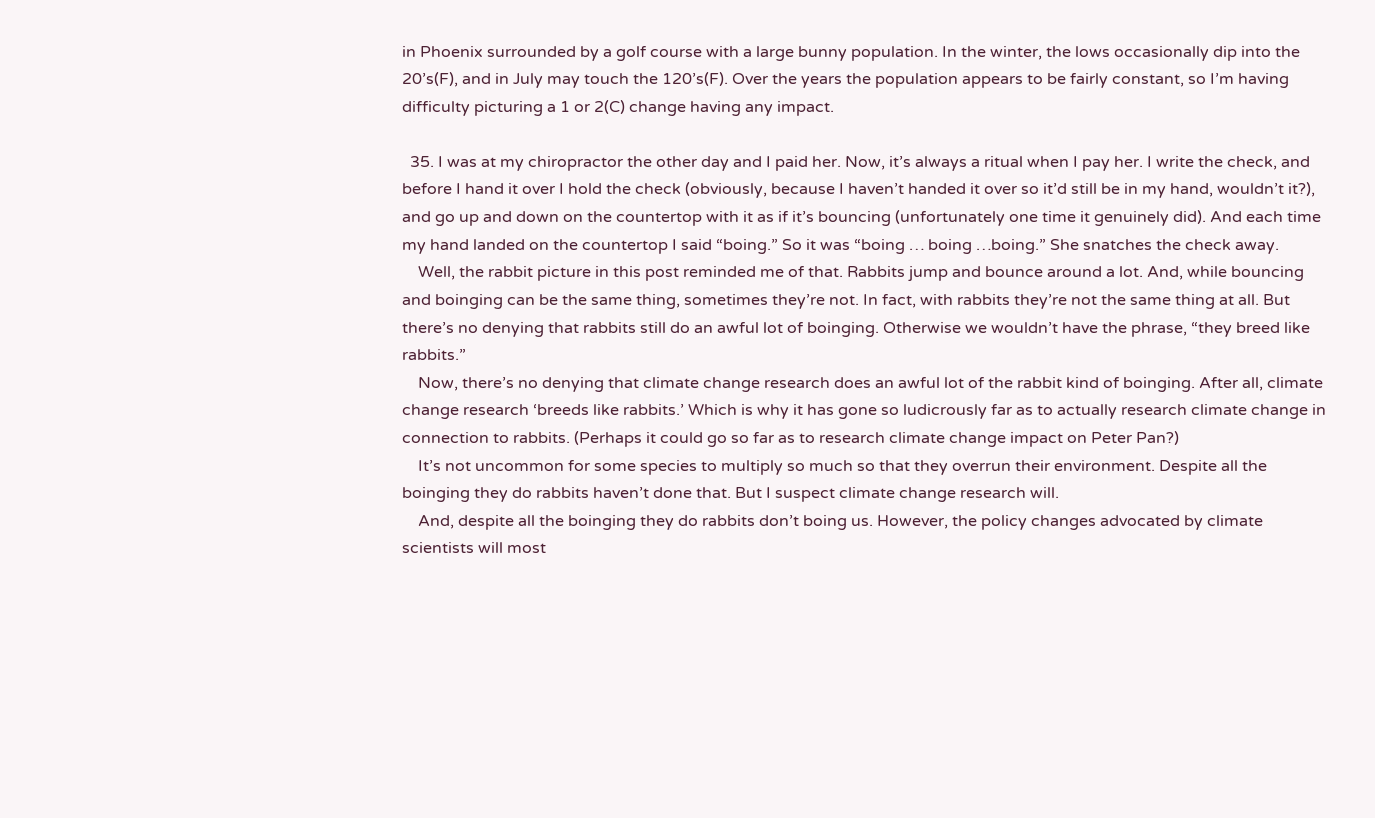in Phoenix surrounded by a golf course with a large bunny population. In the winter, the lows occasionally dip into the 20’s(F), and in July may touch the 120’s(F). Over the years the population appears to be fairly constant, so I’m having difficulty picturing a 1 or 2(C) change having any impact.

  35. I was at my chiropractor the other day and I paid her. Now, it’s always a ritual when I pay her. I write the check, and before I hand it over I hold the check (obviously, because I haven’t handed it over so it’d still be in my hand, wouldn’t it?), and go up and down on the countertop with it as if it’s bouncing (unfortunately one time it genuinely did). And each time my hand landed on the countertop I said “boing.” So it was “boing … boing …boing.” She snatches the check away.
    Well, the rabbit picture in this post reminded me of that. Rabbits jump and bounce around a lot. And, while bouncing and boinging can be the same thing, sometimes they’re not. In fact, with rabbits they’re not the same thing at all. But there’s no denying that rabbits still do an awful lot of boinging. Otherwise we wouldn’t have the phrase, “they breed like rabbits.”
    Now, there’s no denying that climate change research does an awful lot of the rabbit kind of boinging. After all, climate change research ‘breeds like rabbits.’ Which is why it has gone so ludicrously far as to actually research climate change in connection to rabbits. (Perhaps it could go so far as to research climate change impact on Peter Pan?)
    It’s not uncommon for some species to multiply so much so that they overrun their environment. Despite all the boinging they do rabbits haven’t done that. But I suspect climate change research will.
    And, despite all the boinging they do rabbits don’t boing us. However, the policy changes advocated by climate scientists will most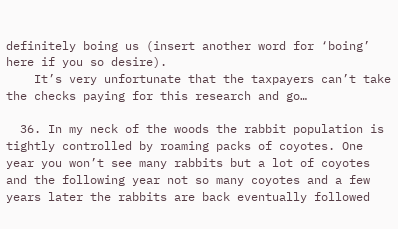definitely boing us (insert another word for ‘boing’ here if you so desire).
    It’s very unfortunate that the taxpayers can’t take the checks paying for this research and go…

  36. In my neck of the woods the rabbit population is tightly controlled by roaming packs of coyotes. One year you won’t see many rabbits but a lot of coyotes and the following year not so many coyotes and a few years later the rabbits are back eventually followed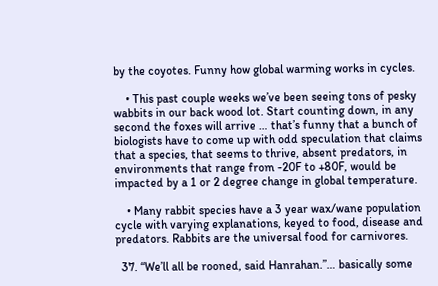by the coyotes. Funny how global warming works in cycles.

    • This past couple weeks we’ve been seeing tons of pesky wabbits in our back wood lot. Start counting down, in any second the foxes will arrive … that’s funny that a bunch of biologists have to come up with odd speculation that claims that a species, that seems to thrive, absent predators, in environments that range from -20F to +80F, would be impacted by a 1 or 2 degree change in global temperature.

    • Many rabbit species have a 3 year wax/wane population cycle with varying explanations, keyed to food, disease and predators. Rabbits are the universal food for carnivores.

  37. “We’ll all be rooned, said Hanrahan.”… basically some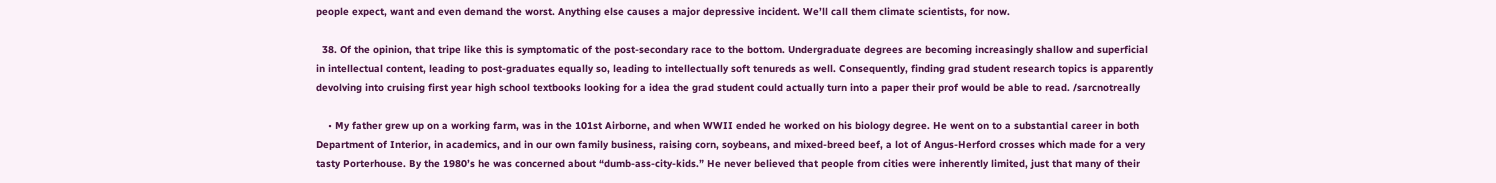people expect, want and even demand the worst. Anything else causes a major depressive incident. We’ll call them climate scientists, for now.

  38. Of the opinion, that tripe like this is symptomatic of the post-secondary race to the bottom. Undergraduate degrees are becoming increasingly shallow and superficial in intellectual content, leading to post-graduates equally so, leading to intellectually soft tenureds as well. Consequently, finding grad student research topics is apparently devolving into cruising first year high school textbooks looking for a idea the grad student could actually turn into a paper their prof would be able to read. /sarcnotreally

    • My father grew up on a working farm, was in the 101st Airborne, and when WWII ended he worked on his biology degree. He went on to a substantial career in both Department of Interior, in academics, and in our own family business, raising corn, soybeans, and mixed-breed beef, a lot of Angus-Herford crosses which made for a very tasty Porterhouse. By the 1980’s he was concerned about “dumb-ass-city-kids.” He never believed that people from cities were inherently limited, just that many of their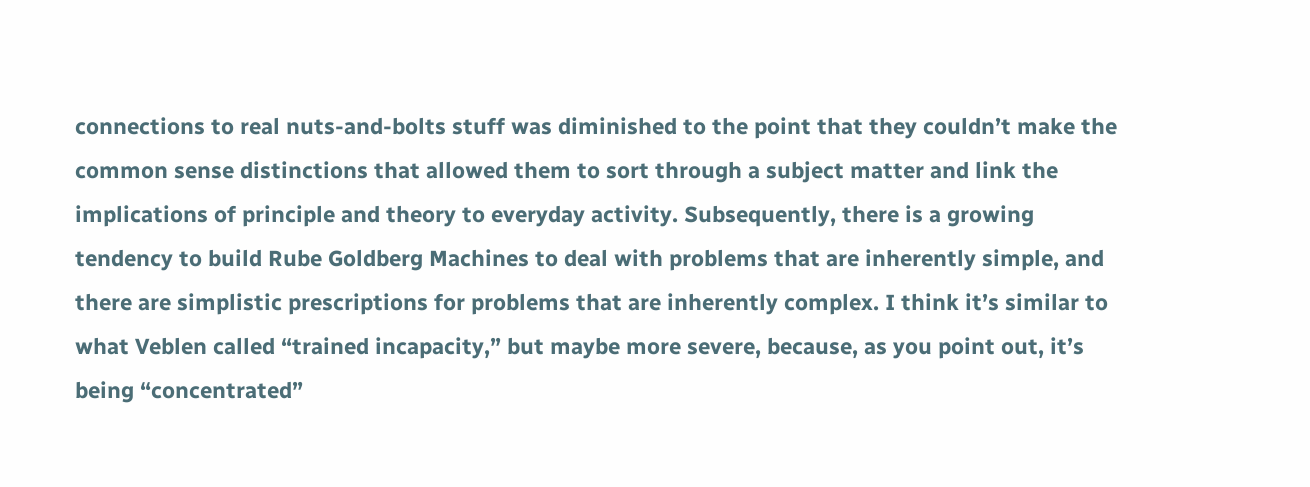connections to real nuts-and-bolts stuff was diminished to the point that they couldn’t make the common sense distinctions that allowed them to sort through a subject matter and link the implications of principle and theory to everyday activity. Subsequently, there is a growing tendency to build Rube Goldberg Machines to deal with problems that are inherently simple, and there are simplistic prescriptions for problems that are inherently complex. I think it’s similar to what Veblen called “trained incapacity,” but maybe more severe, because, as you point out, it’s being “concentrated”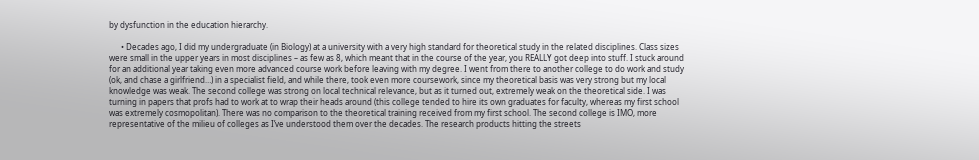by dysfunction in the education hierarchy.

      • Decades ago, I did my undergraduate (in Biology) at a university with a very high standard for theoretical study in the related disciplines. Class sizes were small in the upper years in most disciplines – as few as 8, which meant that in the course of the year, you REALLY got deep into stuff. I stuck around for an additional year taking even more advanced course work before leaving with my degree. I went from there to another college to do work and study (ok, and chase a girlfriend…) in a specialist field, and while there, took even more coursework, since my theoretical basis was very strong but my local knowledge was weak. The second college was strong on local technical relevance, but as it turned out, extremely weak on the theoretical side. I was turning in papers that profs had to work at to wrap their heads around (this college tended to hire its own graduates for faculty, whereas my first school was extremely cosmopolitan). There was no comparison to the theoretical training received from my first school. The second college is IMO, more representative of the milieu of colleges as I’ve understood them over the decades. The research products hitting the streets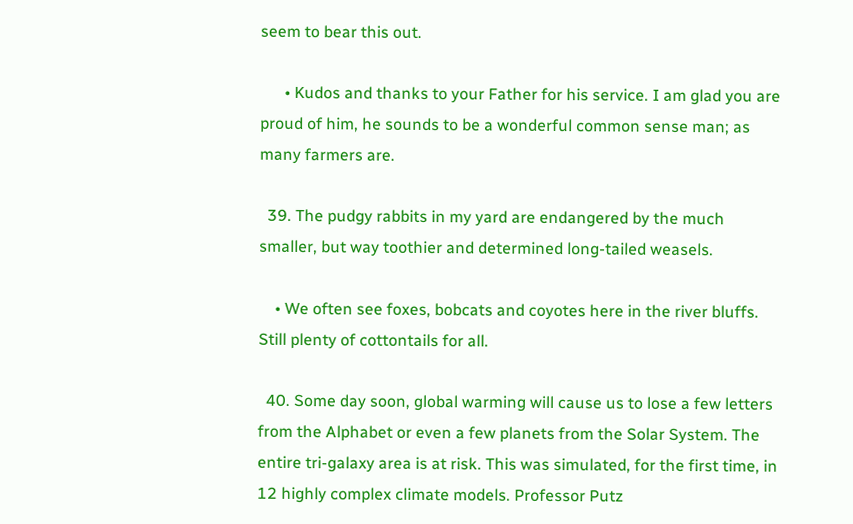seem to bear this out.

      • Kudos and thanks to your Father for his service. I am glad you are proud of him, he sounds to be a wonderful common sense man; as many farmers are.

  39. The pudgy rabbits in my yard are endangered by the much smaller, but way toothier and determined long-tailed weasels.

    • We often see foxes, bobcats and coyotes here in the river bluffs. Still plenty of cottontails for all.

  40. Some day soon, global warming will cause us to lose a few letters from the Alphabet or even a few planets from the Solar System. The entire tri-galaxy area is at risk. This was simulated, for the first time, in 12 highly complex climate models. Professor Putz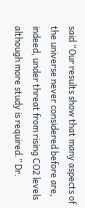said “Our results show that many aspects of the universe never considered before are, indeed, under threat from rising CO2 levels although more study is required.” Dr.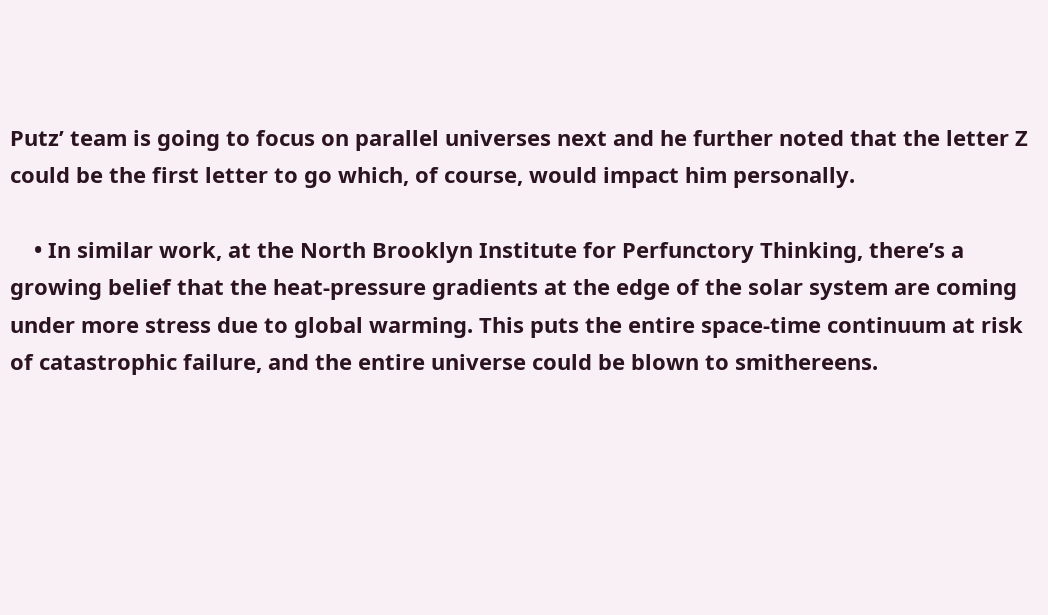Putz’ team is going to focus on parallel universes next and he further noted that the letter Z could be the first letter to go which, of course, would impact him personally.

    • In similar work, at the North Brooklyn Institute for Perfunctory Thinking, there’s a growing belief that the heat-pressure gradients at the edge of the solar system are coming under more stress due to global warming. This puts the entire space-time continuum at risk of catastrophic failure, and the entire universe could be blown to smithereens.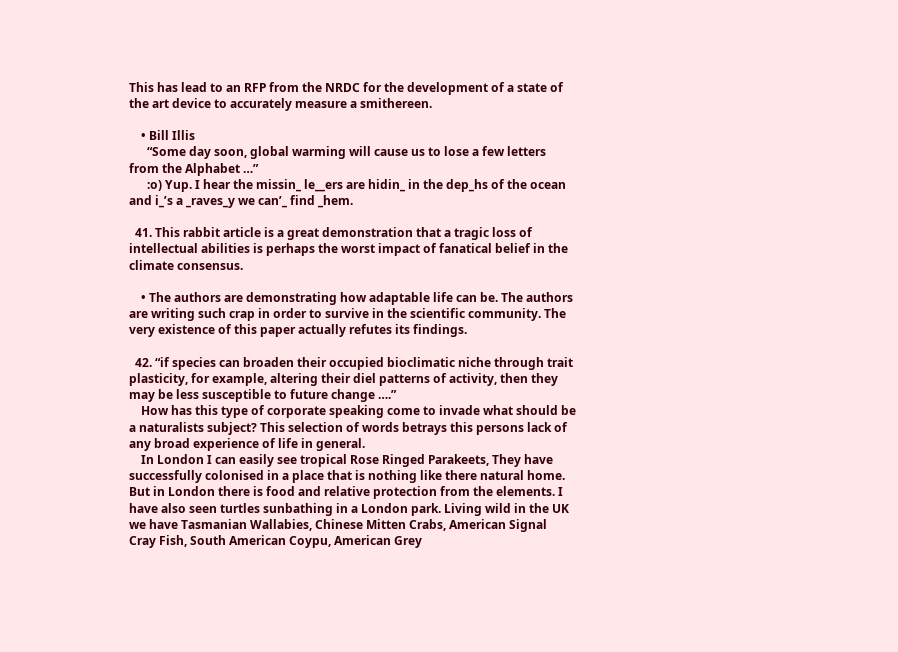This has lead to an RFP from the NRDC for the development of a state of the art device to accurately measure a smithereen.

    • Bill Illis
      “Some day soon, global warming will cause us to lose a few letters from the Alphabet …”
      :o) Yup. I hear the missin_ le__ers are hidin_ in the dep_hs of the ocean and i_’s a _raves_y we can’_ find _hem.

  41. This rabbit article is a great demonstration that a tragic loss of intellectual abilities is perhaps the worst impact of fanatical belief in the climate consensus.

    • The authors are demonstrating how adaptable life can be. The authors are writing such crap in order to survive in the scientific community. The very existence of this paper actually refutes its findings.

  42. “if species can broaden their occupied bioclimatic niche through trait plasticity, for example, altering their diel patterns of activity, then they may be less susceptible to future change ….”
    How has this type of corporate speaking come to invade what should be a naturalists subject? This selection of words betrays this persons lack of any broad experience of life in general.
    In London I can easily see tropical Rose Ringed Parakeets, They have successfully colonised in a place that is nothing like there natural home. But in London there is food and relative protection from the elements. I have also seen turtles sunbathing in a London park. Living wild in the UK we have Tasmanian Wallabies, Chinese Mitten Crabs, American Signal Cray Fish, South American Coypu, American Grey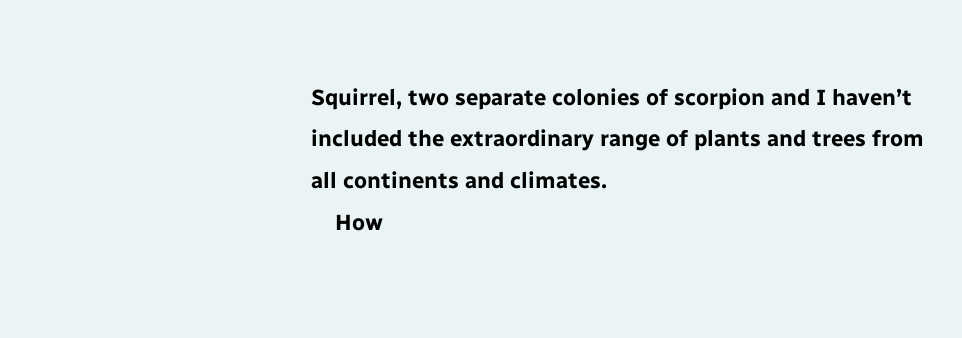Squirrel, two separate colonies of scorpion and I haven’t included the extraordinary range of plants and trees from all continents and climates.
    How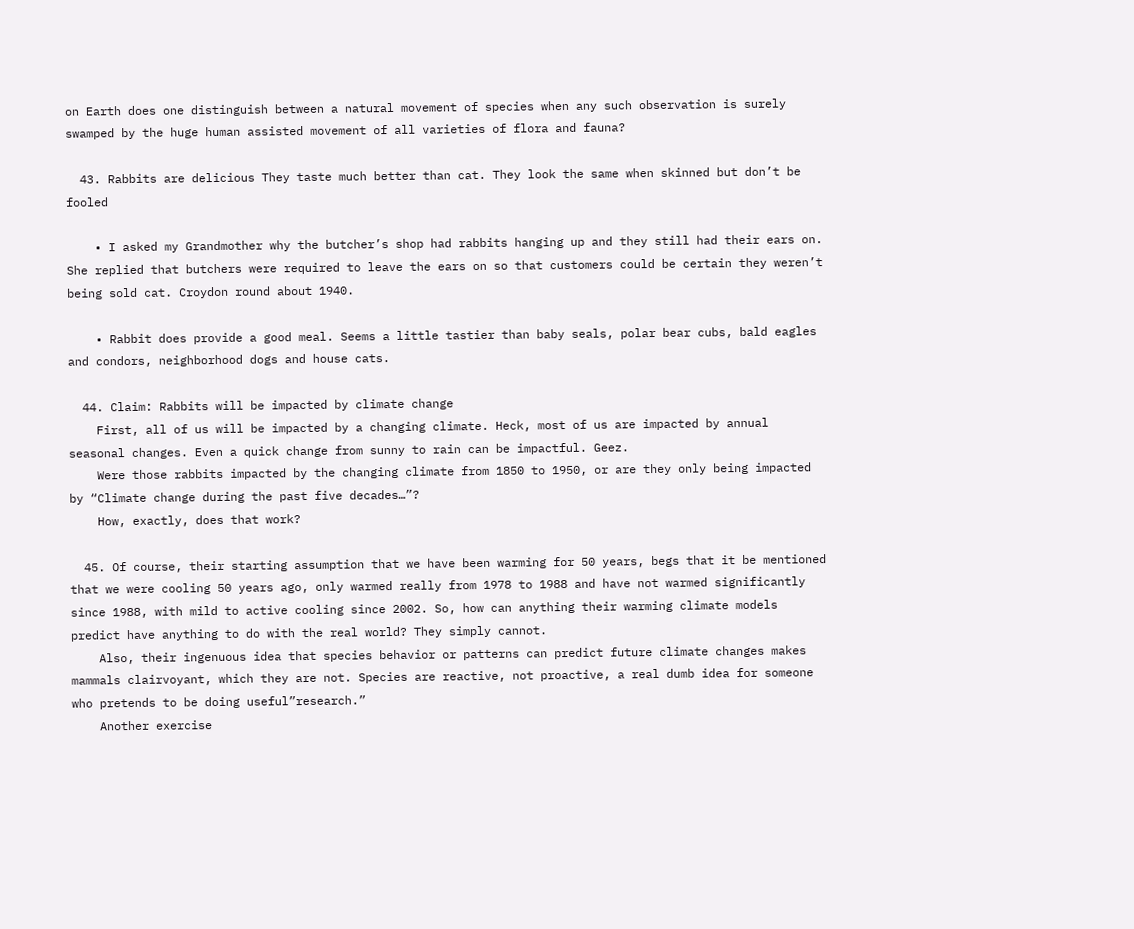on Earth does one distinguish between a natural movement of species when any such observation is surely swamped by the huge human assisted movement of all varieties of flora and fauna?

  43. Rabbits are delicious They taste much better than cat. They look the same when skinned but don’t be fooled

    • I asked my Grandmother why the butcher’s shop had rabbits hanging up and they still had their ears on. She replied that butchers were required to leave the ears on so that customers could be certain they weren’t being sold cat. Croydon round about 1940.

    • Rabbit does provide a good meal. Seems a little tastier than baby seals, polar bear cubs, bald eagles and condors, neighborhood dogs and house cats.

  44. Claim: Rabbits will be impacted by climate change
    First, all of us will be impacted by a changing climate. Heck, most of us are impacted by annual seasonal changes. Even a quick change from sunny to rain can be impactful. Geez.
    Were those rabbits impacted by the changing climate from 1850 to 1950, or are they only being impacted by “Climate change during the past five decades…”?
    How, exactly, does that work?

  45. Of course, their starting assumption that we have been warming for 50 years, begs that it be mentioned that we were cooling 50 years ago, only warmed really from 1978 to 1988 and have not warmed significantly since 1988, with mild to active cooling since 2002. So, how can anything their warming climate models predict have anything to do with the real world? They simply cannot.
    Also, their ingenuous idea that species behavior or patterns can predict future climate changes makes mammals clairvoyant, which they are not. Species are reactive, not proactive, a real dumb idea for someone who pretends to be doing useful”research.”
    Another exercise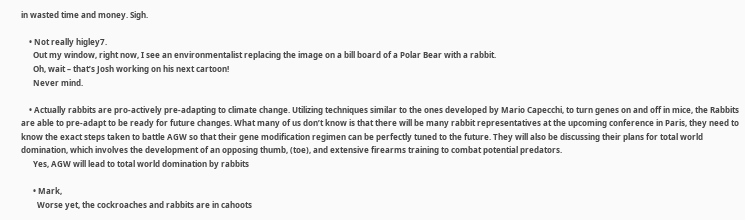in wasted time and money. Sigh.

    • Not really higley7.
      Out my window, right now, I see an environmentalist replacing the image on a bill board of a Polar Bear with a rabbit.
      Oh, wait – that’s Josh working on his next cartoon!
      Never mind.

    • Actually rabbits are pro-actively pre-adapting to climate change. Utilizing techniques similar to the ones developed by Mario Capecchi, to turn genes on and off in mice, the Rabbits are able to pre-adapt to be ready for future changes. What many of us don’t know is that there will be many rabbit representatives at the upcoming conference in Paris, they need to know the exact steps taken to battle AGW so that their gene modification regimen can be perfectly tuned to the future. They will also be discussing their plans for total world domination, which involves the development of an opposing thumb, (toe), and extensive firearms training to combat potential predators.
      Yes, AGW will lead to total world domination by rabbits

      • Mark,
        Worse yet, the cockroaches and rabbits are in cahoots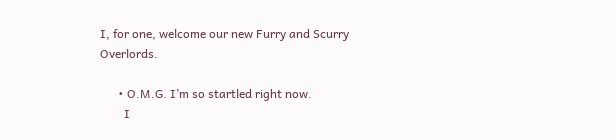I, for one, welcome our new Furry and Scurry Overlords.

      • O.M.G. I’m so startled right now.
        I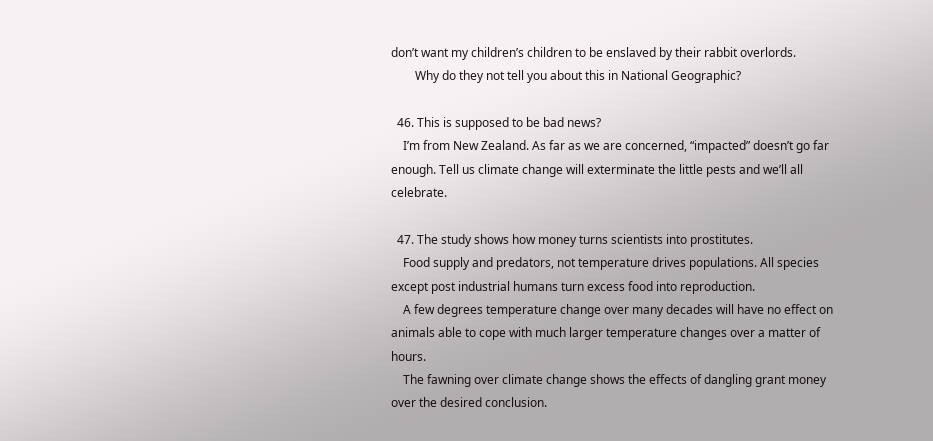don’t want my children’s children to be enslaved by their rabbit overlords.
        Why do they not tell you about this in National Geographic?

  46. This is supposed to be bad news?
    I’m from New Zealand. As far as we are concerned, “impacted” doesn’t go far enough. Tell us climate change will exterminate the little pests and we’ll all celebrate.

  47. The study shows how money turns scientists into prostitutes.
    Food supply and predators, not temperature drives populations. All species except post industrial humans turn excess food into reproduction.
    A few degrees temperature change over many decades will have no effect on animals able to cope with much larger temperature changes over a matter of hours.
    The fawning over climate change shows the effects of dangling grant money over the desired conclusion.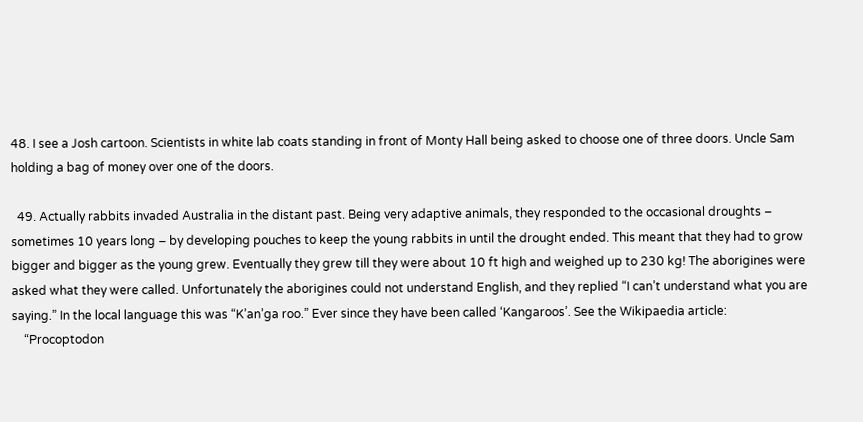48. I see a Josh cartoon. Scientists in white lab coats standing in front of Monty Hall being asked to choose one of three doors. Uncle Sam holding a bag of money over one of the doors.

  49. Actually rabbits invaded Australia in the distant past. Being very adaptive animals, they responded to the occasional droughts – sometimes 10 years long – by developing pouches to keep the young rabbits in until the drought ended. This meant that they had to grow bigger and bigger as the young grew. Eventually they grew till they were about 10 ft high and weighed up to 230 kg! The aborigines were asked what they were called. Unfortunately the aborigines could not understand English, and they replied “I can’t understand what you are saying.” In the local language this was “K’an’ga roo.” Ever since they have been called ‘Kangaroos’. See the Wikipaedia article:
    “Procoptodon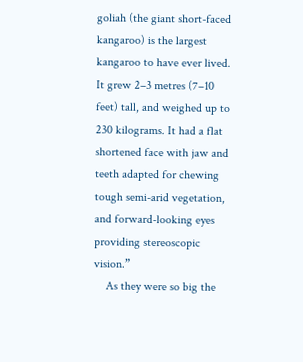goliah (the giant short-faced kangaroo) is the largest kangaroo to have ever lived. It grew 2–3 metres (7–10 feet) tall, and weighed up to 230 kilograms. It had a flat shortened face with jaw and teeth adapted for chewing tough semi-arid vegetation, and forward-looking eyes providing stereoscopic vision.”
    As they were so big the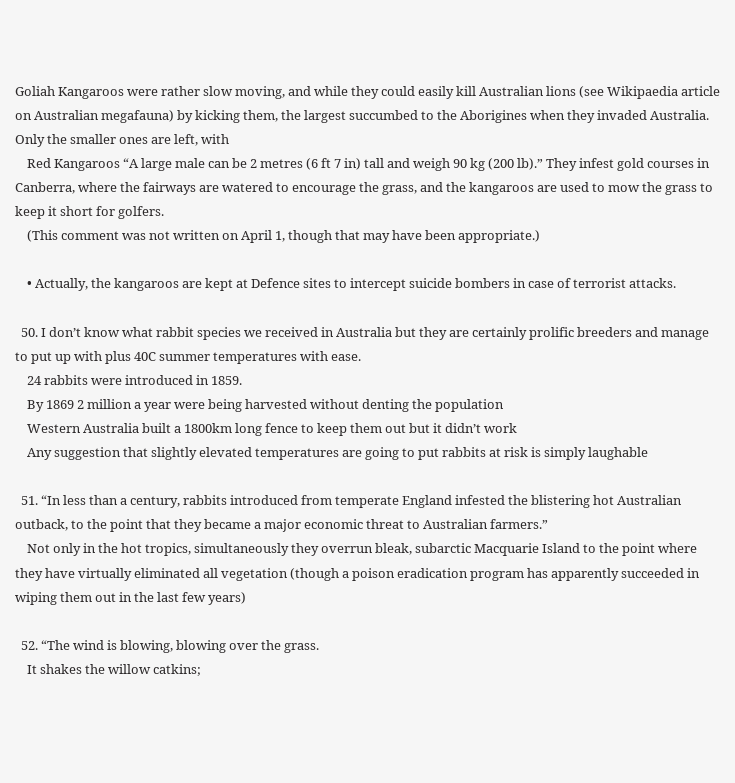Goliah Kangaroos were rather slow moving, and while they could easily kill Australian lions (see Wikipaedia article on Australian megafauna) by kicking them, the largest succumbed to the Aborigines when they invaded Australia. Only the smaller ones are left, with
    Red Kangaroos “A large male can be 2 metres (6 ft 7 in) tall and weigh 90 kg (200 lb).” They infest gold courses in Canberra, where the fairways are watered to encourage the grass, and the kangaroos are used to mow the grass to keep it short for golfers.
    (This comment was not written on April 1, though that may have been appropriate.)

    • Actually, the kangaroos are kept at Defence sites to intercept suicide bombers in case of terrorist attacks.

  50. I don’t know what rabbit species we received in Australia but they are certainly prolific breeders and manage to put up with plus 40C summer temperatures with ease.
    24 rabbits were introduced in 1859.
    By 1869 2 million a year were being harvested without denting the population
    Western Australia built a 1800km long fence to keep them out but it didn’t work
    Any suggestion that slightly elevated temperatures are going to put rabbits at risk is simply laughable

  51. “In less than a century, rabbits introduced from temperate England infested the blistering hot Australian outback, to the point that they became a major economic threat to Australian farmers.”
    Not only in the hot tropics, simultaneously they overrun bleak, subarctic Macquarie Island to the point where they have virtually eliminated all vegetation (though a poison eradication program has apparently succeeded in wiping them out in the last few years)

  52. “The wind is blowing, blowing over the grass.
    It shakes the willow catkins;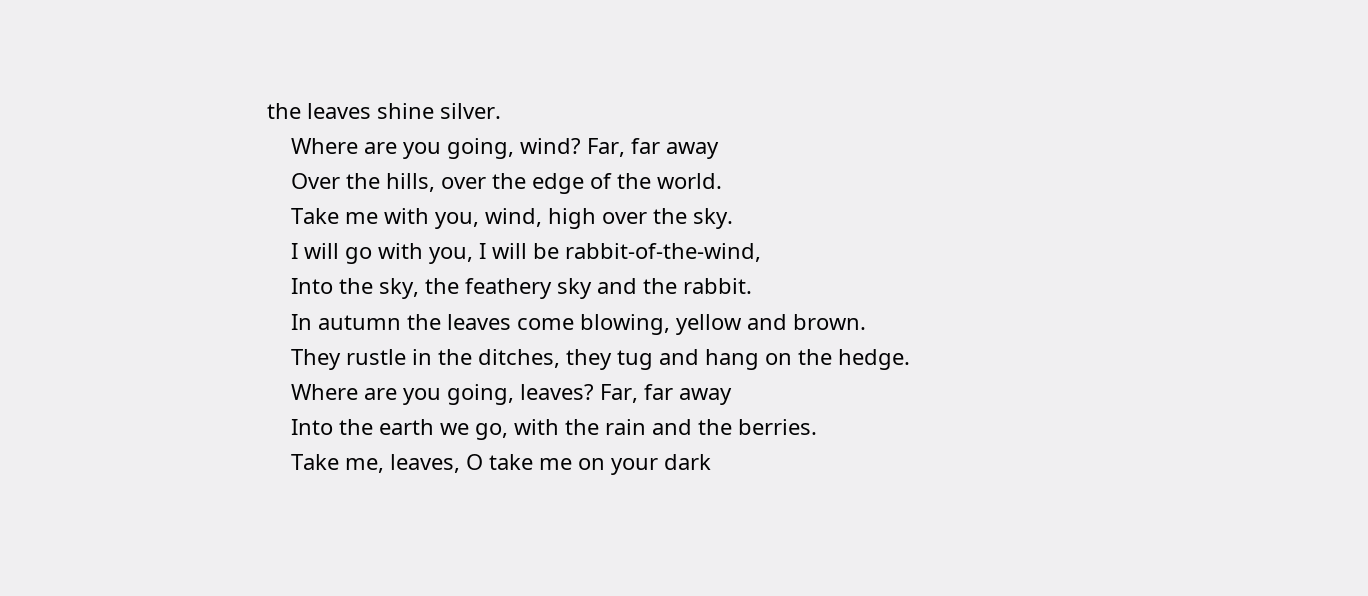the leaves shine silver.
    Where are you going, wind? Far, far away
    Over the hills, over the edge of the world.
    Take me with you, wind, high over the sky.
    I will go with you, I will be rabbit-of-the-wind,
    Into the sky, the feathery sky and the rabbit.
    In autumn the leaves come blowing, yellow and brown.
    They rustle in the ditches, they tug and hang on the hedge.
    Where are you going, leaves? Far, far away
    Into the earth we go, with the rain and the berries.
    Take me, leaves, O take me on your dark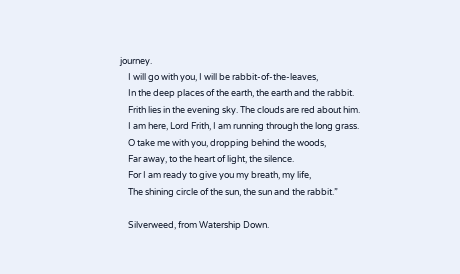journey.
    I will go with you, I will be rabbit-of-the-leaves,
    In the deep places of the earth, the earth and the rabbit.
    Frith lies in the evening sky. The clouds are red about him.
    I am here, Lord Frith, I am running through the long grass.
    O take me with you, dropping behind the woods,
    Far away, to the heart of light, the silence.
    For I am ready to give you my breath, my life,
    The shining circle of the sun, the sun and the rabbit.”

    Silverweed, from Watership Down.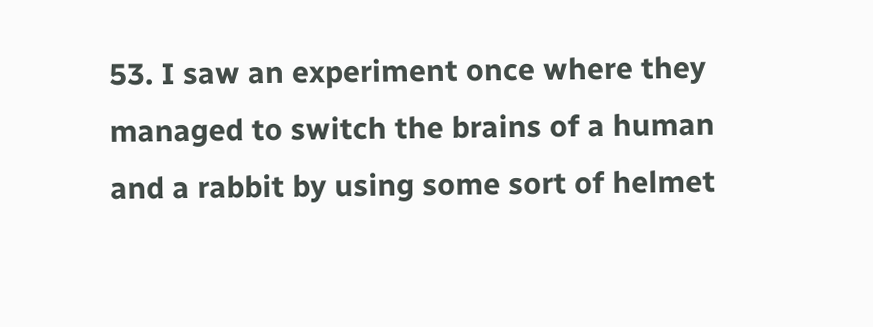53. I saw an experiment once where they managed to switch the brains of a human and a rabbit by using some sort of helmet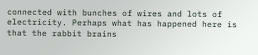connected with bunches of wires and lots of electricity. Perhaps what has happened here is that the rabbit brains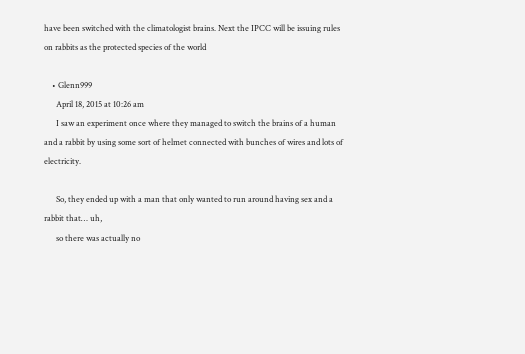have been switched with the climatologist brains. Next the IPCC will be issuing rules on rabbits as the protected species of the world

    • Glenn999
      April 18, 2015 at 10:26 am
      I saw an experiment once where they managed to switch the brains of a human and a rabbit by using some sort of helmet connected with bunches of wires and lots of electricity.

      So, they ended up with a man that only wanted to run around having sex and a rabbit that… uh,
      so there was actually no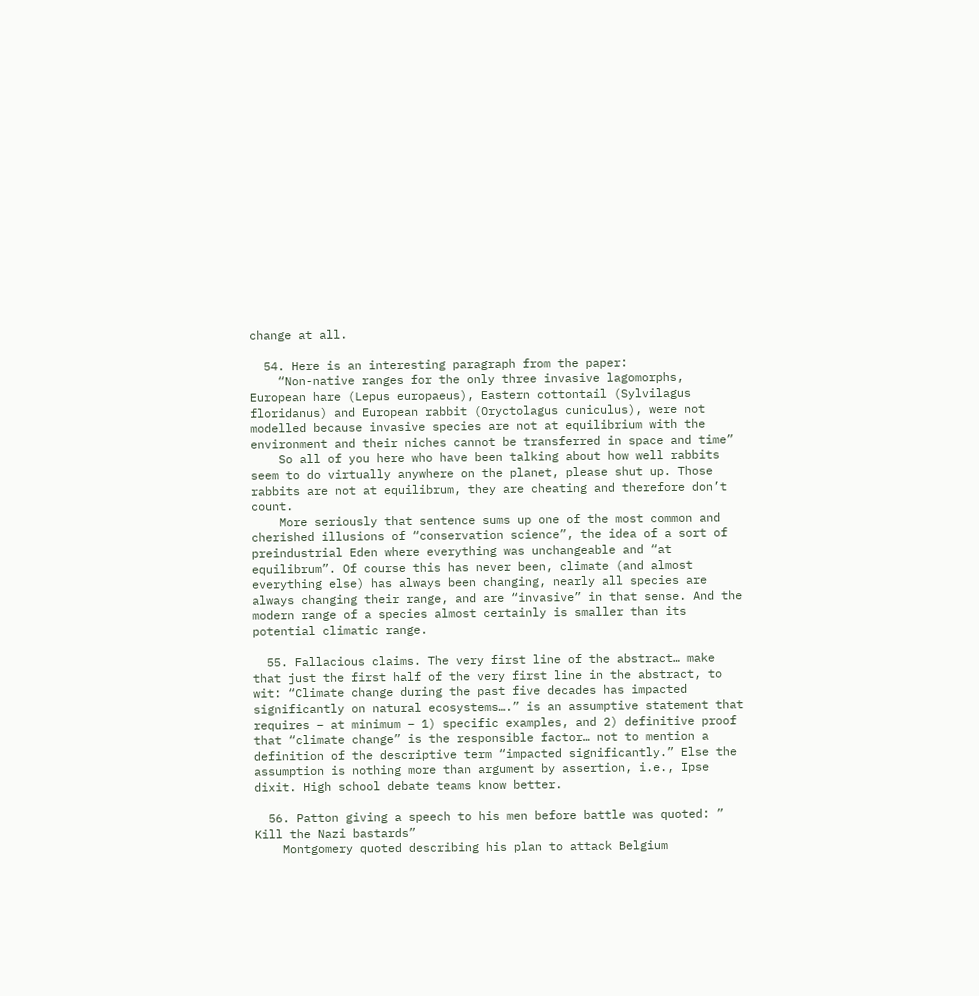change at all.

  54. Here is an interesting paragraph from the paper:
    “Non-native ranges for the only three invasive lagomorphs, European hare (Lepus europaeus), Eastern cottontail (Sylvilagus floridanus) and European rabbit (Oryctolagus cuniculus), were not modelled because invasive species are not at equilibrium with the environment and their niches cannot be transferred in space and time”
    So all of you here who have been talking about how well rabbits seem to do virtually anywhere on the planet, please shut up. Those rabbits are not at equilibrum, they are cheating and therefore don’t count.
    More seriously that sentence sums up one of the most common and cherished illusions of “conservation science”, the idea of a sort of preindustrial Eden where everything was unchangeable and “at equilibrum”. Of course this has never been, climate (and almost everything else) has always been changing, nearly all species are always changing their range, and are “invasive” in that sense. And the modern range of a species almost certainly is smaller than its potential climatic range.

  55. Fallacious claims. The very first line of the abstract… make that just the first half of the very first line in the abstract, to wit: “Climate change during the past five decades has impacted significantly on natural ecosystems….” is an assumptive statement that requires – at minimum – 1) specific examples, and 2) definitive proof that “climate change” is the responsible factor… not to mention a definition of the descriptive term “impacted significantly.” Else the assumption is nothing more than argument by assertion, i.e., Ipse dixit. High school debate teams know better.

  56. Patton giving a speech to his men before battle was quoted: ” Kill the Nazi bastards”
    Montgomery quoted describing his plan to attack Belgium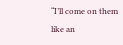“I’ll come on them like an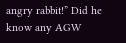angry rabbit!” Did he know any AGW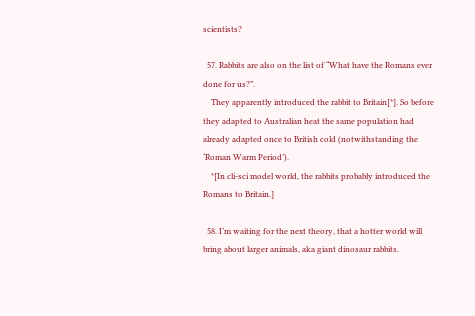scientists?

  57. Rabbits are also on the list of “What have the Romans ever done for us?”.
    They apparently introduced the rabbit to Britain[*]. So before they adapted to Australian heat the same population had already adapted once to British cold (notwithstanding the ‘Roman Warm Period’).
    *[In cli-sci model world, the rabbits probably introduced the Romans to Britain.]

  58. I’m waiting for the next theory, that a hotter world will bring about larger animals, aka giant dinosaur rabbits.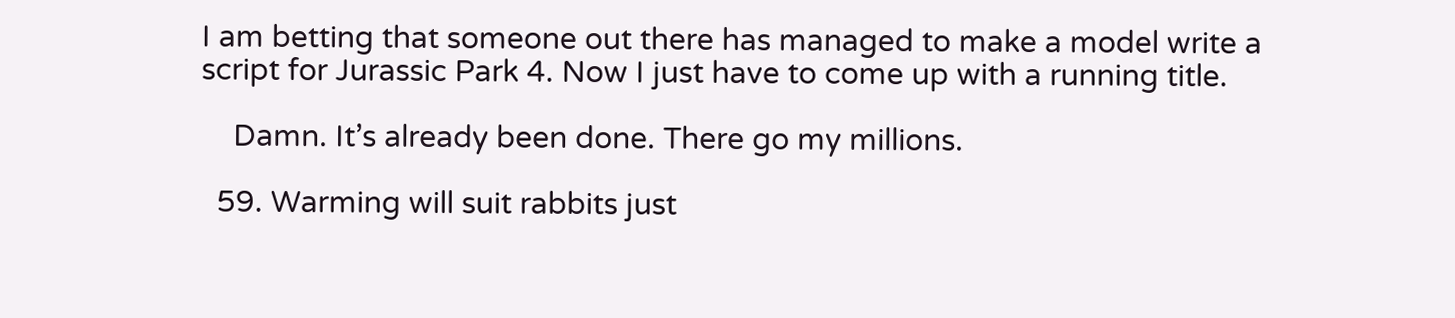I am betting that someone out there has managed to make a model write a script for Jurassic Park 4. Now I just have to come up with a running title.

    Damn. It’s already been done. There go my millions.

  59. Warming will suit rabbits just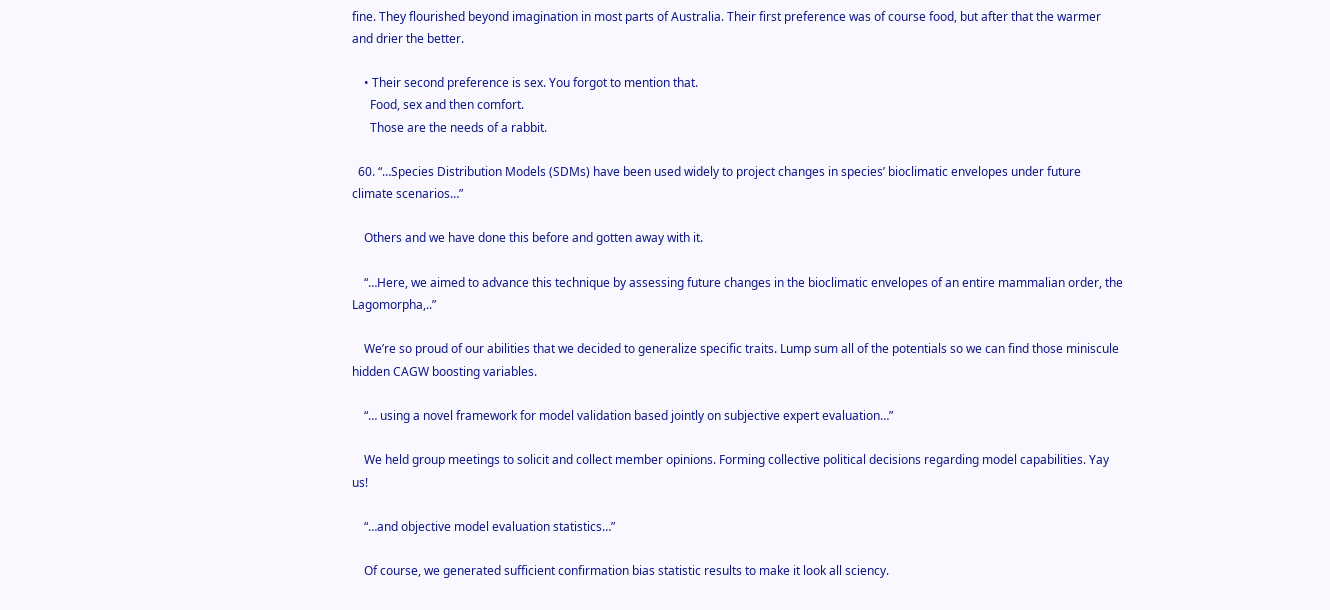fine. They flourished beyond imagination in most parts of Australia. Their first preference was of course food, but after that the warmer and drier the better.

    • Their second preference is sex. You forgot to mention that.
      Food, sex and then comfort.
      Those are the needs of a rabbit.

  60. “…Species Distribution Models (SDMs) have been used widely to project changes in species’ bioclimatic envelopes under future climate scenarios…”

    Others and we have done this before and gotten away with it.

    “…Here, we aimed to advance this technique by assessing future changes in the bioclimatic envelopes of an entire mammalian order, the Lagomorpha,..”

    We’re so proud of our abilities that we decided to generalize specific traits. Lump sum all of the potentials so we can find those miniscule hidden CAGW boosting variables.

    “… using a novel framework for model validation based jointly on subjective expert evaluation…”

    We held group meetings to solicit and collect member opinions. Forming collective political decisions regarding model capabilities. Yay us!

    “…and objective model evaluation statistics…”

    Of course, we generated sufficient confirmation bias statistic results to make it look all sciency.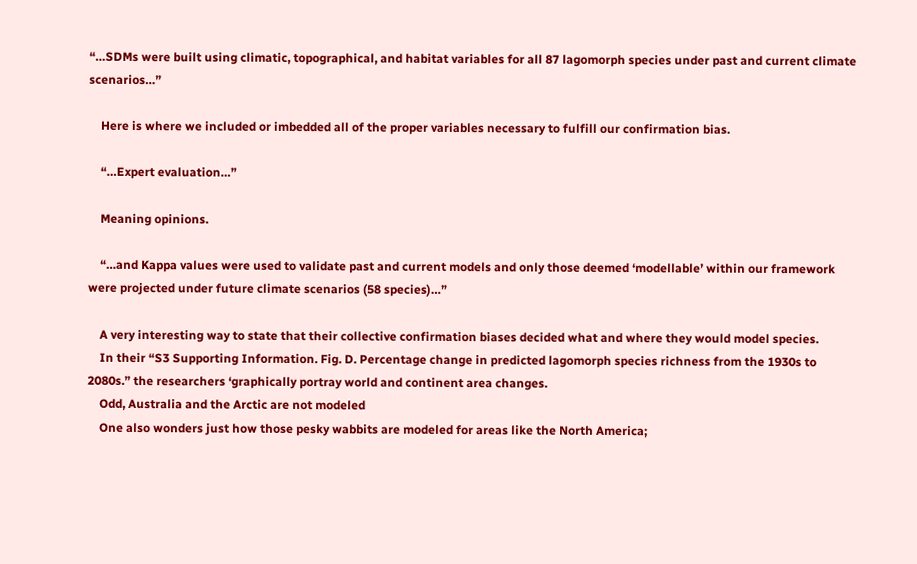“…SDMs were built using climatic, topographical, and habitat variables for all 87 lagomorph species under past and current climate scenarios…”

    Here is where we included or imbedded all of the proper variables necessary to fulfill our confirmation bias.

    “…Expert evaluation…”

    Meaning opinions.

    “…and Kappa values were used to validate past and current models and only those deemed ‘modellable’ within our framework were projected under future climate scenarios (58 species)…”

    A very interesting way to state that their collective confirmation biases decided what and where they would model species.
    In their “S3 Supporting Information. Fig. D. Percentage change in predicted lagomorph species richness from the 1930s to 2080s.” the researchers ‘graphically portray world and continent area changes.
    Odd, Australia and the Arctic are not modeled
    One also wonders just how those pesky wabbits are modeled for areas like the North America;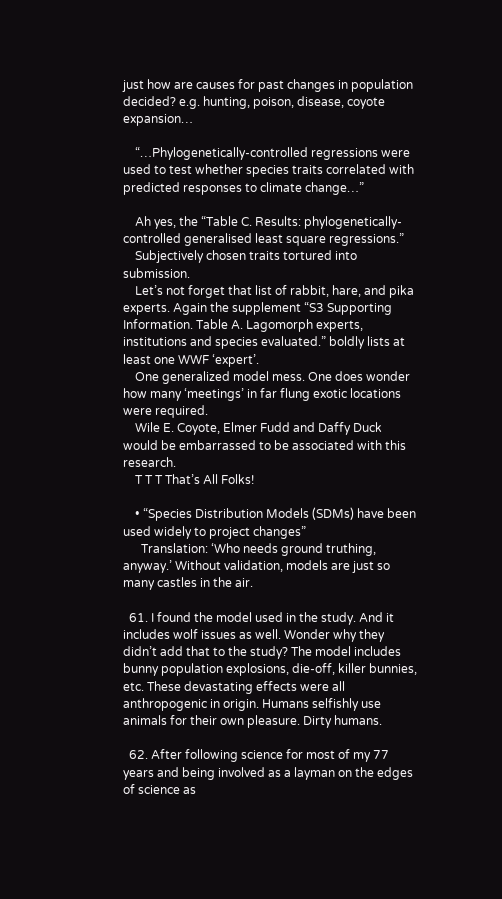just how are causes for past changes in population decided? e.g. hunting, poison, disease, coyote expansion…

    “…Phylogenetically-controlled regressions were used to test whether species traits correlated with predicted responses to climate change…”

    Ah yes, the “Table C. Results: phylogenetically-controlled generalised least square regressions.”
    Subjectively chosen traits tortured into submission.
    Let’s not forget that list of rabbit, hare, and pika experts. Again the supplement “S3 Supporting Information. Table A. Lagomorph experts, institutions and species evaluated.” boldly lists at least one WWF ‘expert’.
    One generalized model mess. One does wonder how many ‘meetings’ in far flung exotic locations were required.
    Wile E. Coyote, Elmer Fudd and Daffy Duck would be embarrassed to be associated with this research.
    T T T That’s All Folks!

    • “Species Distribution Models (SDMs) have been used widely to project changes”
      Translation: ‘Who needs ground truthing, anyway.’ Without validation, models are just so many castles in the air.

  61. I found the model used in the study. And it includes wolf issues as well. Wonder why they didn’t add that to the study? The model includes bunny population explosions, die-off, killer bunnies, etc. These devastating effects were all anthropogenic in origin. Humans selfishly use animals for their own pleasure. Dirty humans.

  62. After following science for most of my 77 years and being involved as a layman on the edges of science as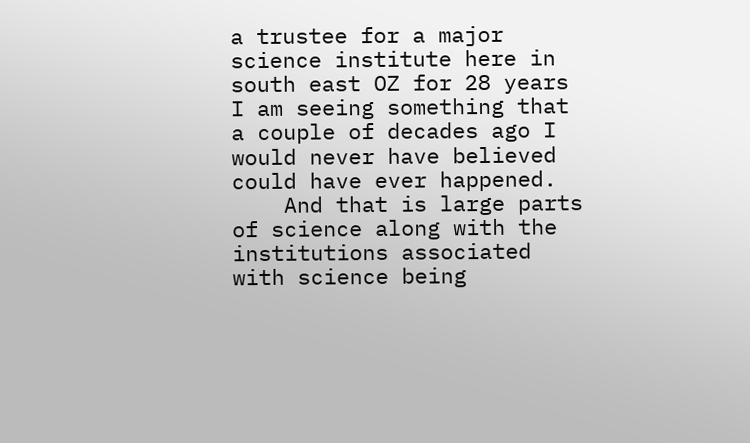a trustee for a major science institute here in south east OZ for 28 years I am seeing something that a couple of decades ago I would never have believed could have ever happened.
    And that is large parts of science along with the institutions associated with science being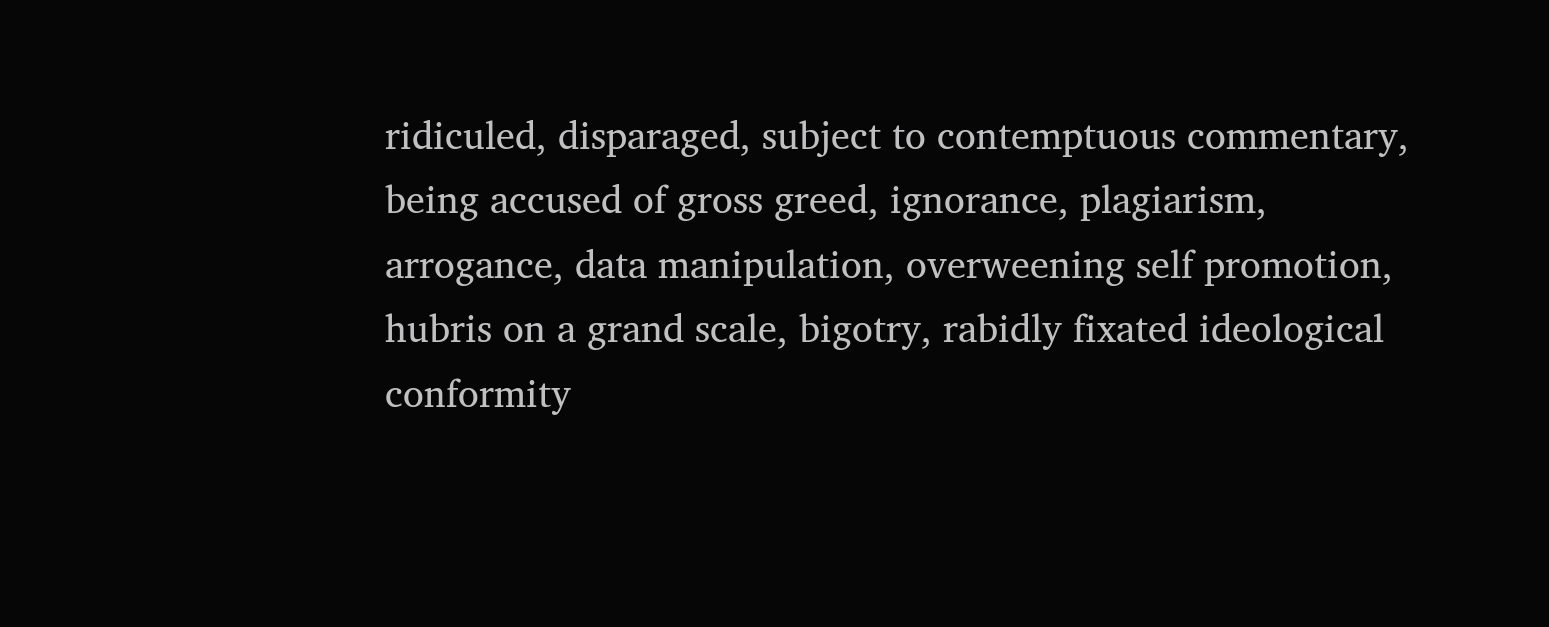ridiculed, disparaged, subject to contemptuous commentary, being accused of gross greed, ignorance, plagiarism, arrogance, data manipulation, overweening self promotion, hubris on a grand scale, bigotry, rabidly fixated ideological conformity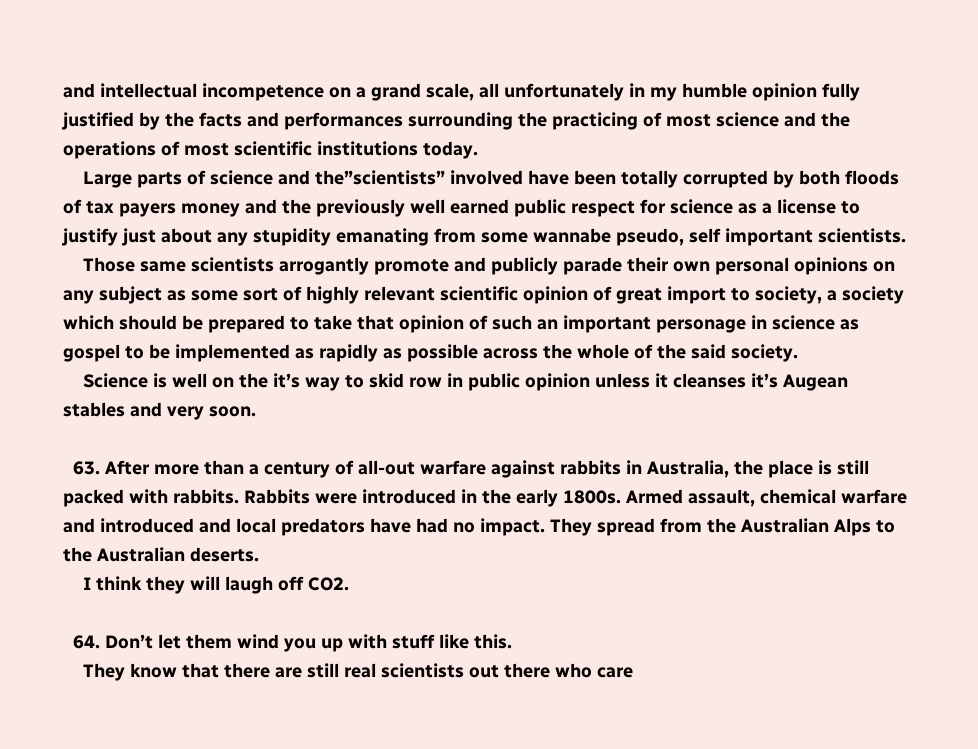and intellectual incompetence on a grand scale, all unfortunately in my humble opinion fully justified by the facts and performances surrounding the practicing of most science and the operations of most scientific institutions today.
    Large parts of science and the”scientists” involved have been totally corrupted by both floods of tax payers money and the previously well earned public respect for science as a license to justify just about any stupidity emanating from some wannabe pseudo, self important scientists.
    Those same scientists arrogantly promote and publicly parade their own personal opinions on any subject as some sort of highly relevant scientific opinion of great import to society, a society which should be prepared to take that opinion of such an important personage in science as gospel to be implemented as rapidly as possible across the whole of the said society.
    Science is well on the it’s way to skid row in public opinion unless it cleanses it’s Augean stables and very soon.

  63. After more than a century of all-out warfare against rabbits in Australia, the place is still packed with rabbits. Rabbits were introduced in the early 1800s. Armed assault, chemical warfare and introduced and local predators have had no impact. They spread from the Australian Alps to the Australian deserts.
    I think they will laugh off CO2.

  64. Don’t let them wind you up with stuff like this.
    They know that there are still real scientists out there who care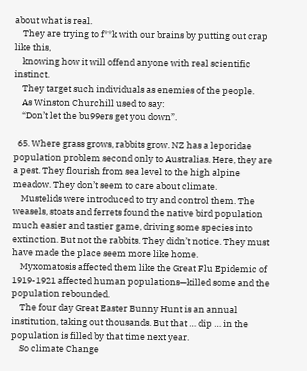about what is real.
    They are trying to f**k with our brains by putting out crap like this,
    knowing how it will offend anyone with real scientific instinct.
    They target such individuals as enemies of the people.
    As Winston Churchill used to say:
    “Don’t let the bu99ers get you down”.

  65. Where grass grows, rabbits grow. NZ has a leporidae population problem second only to Australias. Here, they are a pest. They flourish from sea level to the high alpine meadow. They don’t seem to care about climate.
    Mustelids were introduced to try and control them. The weasels, stoats and ferrets found the native bird population much easier and tastier game, driving some species into extinction. But not the rabbits. They didn’t notice. They must have made the place seem more like home.
    Myxomatosis affected them like the Great Flu Epidemic of 1919-1921 affected human populations—killed some and the population rebounded.
    The four day Great Easter Bunny Hunt is an annual institution, taking out thousands. But that … dip … in the population is filled by that time next year.
    So climate Change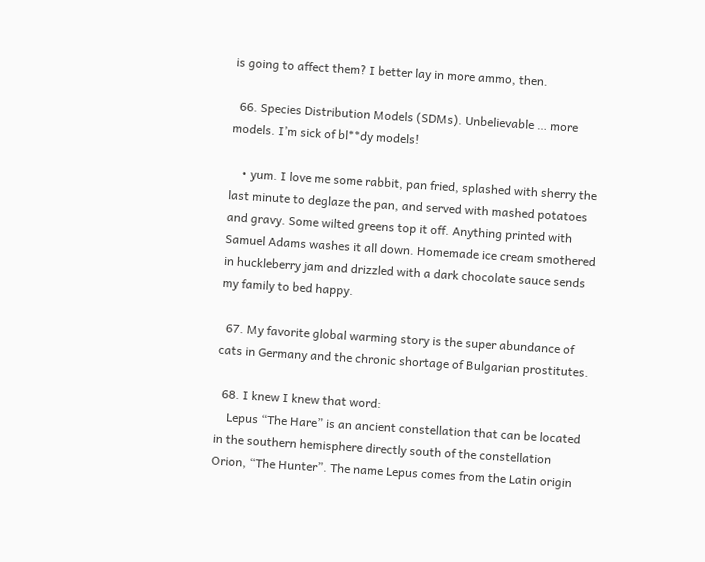is going to affect them? I better lay in more ammo, then.

  66. Species Distribution Models (SDMs). Unbelievable … more models. I’m sick of bl**dy models!

    • yum. I love me some rabbit, pan fried, splashed with sherry the last minute to deglaze the pan, and served with mashed potatoes and gravy. Some wilted greens top it off. Anything printed with Samuel Adams washes it all down. Homemade ice cream smothered in huckleberry jam and drizzled with a dark chocolate sauce sends my family to bed happy.

  67. My favorite global warming story is the super abundance of cats in Germany and the chronic shortage of Bulgarian prostitutes.

  68. I knew I knew that word:
    Lepus “The Hare” is an ancient constellation that can be located in the southern hemisphere directly south of the constellation Orion, “The Hunter”. The name Lepus comes from the Latin origin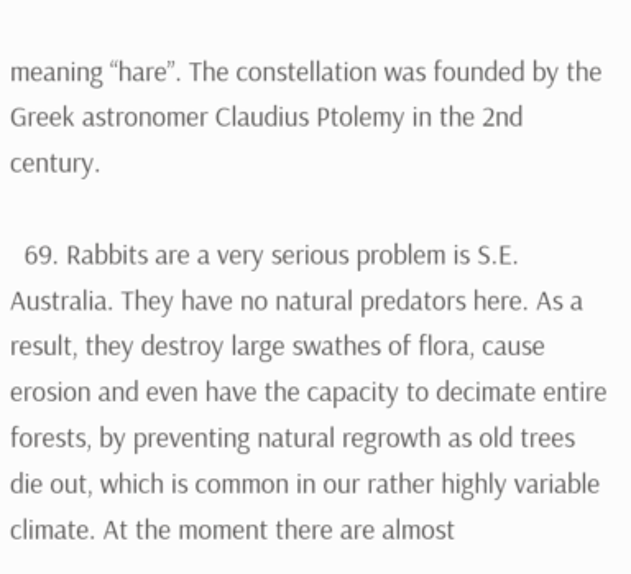meaning “hare”. The constellation was founded by the Greek astronomer Claudius Ptolemy in the 2nd century.

  69. Rabbits are a very serious problem is S.E. Australia. They have no natural predators here. As a result, they destroy large swathes of flora, cause erosion and even have the capacity to decimate entire forests, by preventing natural regrowth as old trees die out, which is common in our rather highly variable climate. At the moment there are almost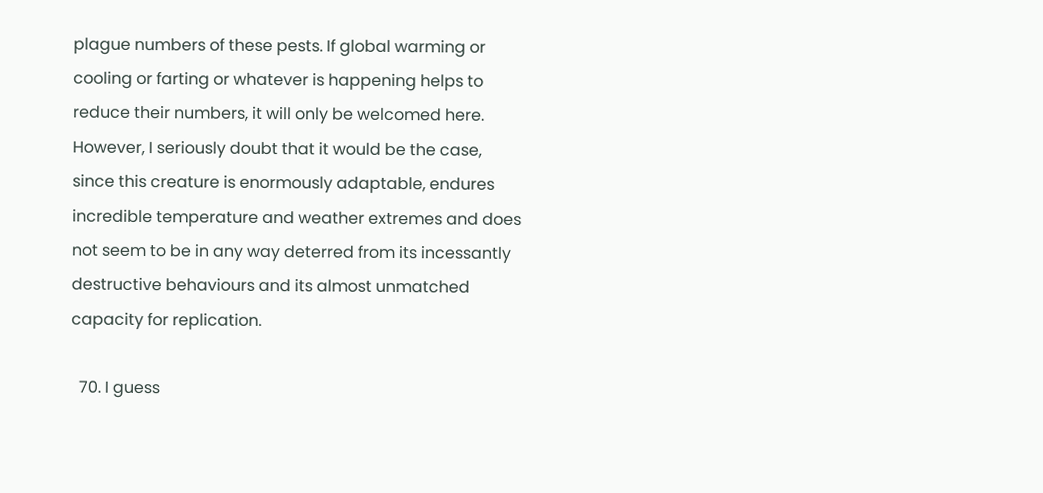plague numbers of these pests. If global warming or cooling or farting or whatever is happening helps to reduce their numbers, it will only be welcomed here. However, I seriously doubt that it would be the case, since this creature is enormously adaptable, endures incredible temperature and weather extremes and does not seem to be in any way deterred from its incessantly destructive behaviours and its almost unmatched capacity for replication.

  70. I guess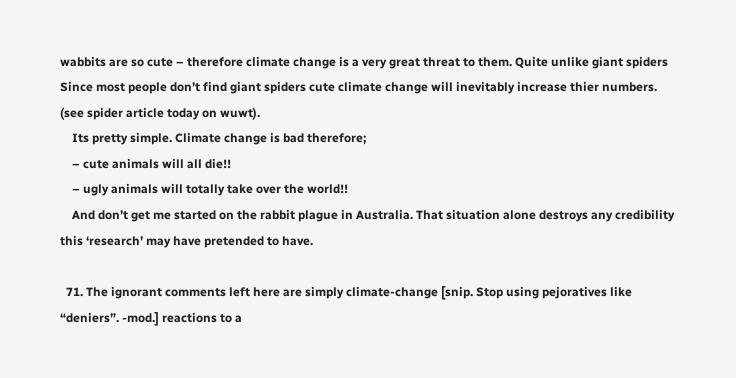wabbits are so cute – therefore climate change is a very great threat to them. Quite unlike giant spiders Since most people don’t find giant spiders cute climate change will inevitably increase thier numbers. (see spider article today on wuwt).
    Its pretty simple. Climate change is bad therefore;
    – cute animals will all die!!
    – ugly animals will totally take over the world!!
    And don’t get me started on the rabbit plague in Australia. That situation alone destroys any credibility this ‘research’ may have pretended to have.

  71. The ignorant comments left here are simply climate-change [snip. Stop using pejoratives like “deniers”. -mod.] reactions to a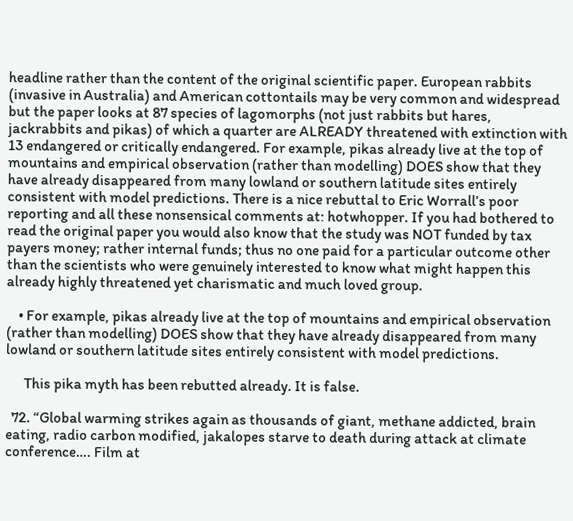headline rather than the content of the original scientific paper. European rabbits (invasive in Australia) and American cottontails may be very common and widespread but the paper looks at 87 species of lagomorphs (not just rabbits but hares, jackrabbits and pikas) of which a quarter are ALREADY threatened with extinction with 13 endangered or critically endangered. For example, pikas already live at the top of mountains and empirical observation (rather than modelling) DOES show that they have already disappeared from many lowland or southern latitude sites entirely consistent with model predictions. There is a nice rebuttal to Eric Worrall’s poor reporting and all these nonsensical comments at: hotwhopper. If you had bothered to read the original paper you would also know that the study was NOT funded by tax payers money; rather internal funds; thus no one paid for a particular outcome other than the scientists who were genuinely interested to know what might happen this already highly threatened yet charismatic and much loved group.

    • For example, pikas already live at the top of mountains and empirical observation (rather than modelling) DOES show that they have already disappeared from many lowland or southern latitude sites entirely consistent with model predictions.

      This pika myth has been rebutted already. It is false.

  72. “Global warming strikes again as thousands of giant, methane addicted, brain eating, radio carbon modified, jakalopes starve to death during attack at climate conference…. Film at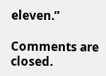eleven.”

Comments are closed.